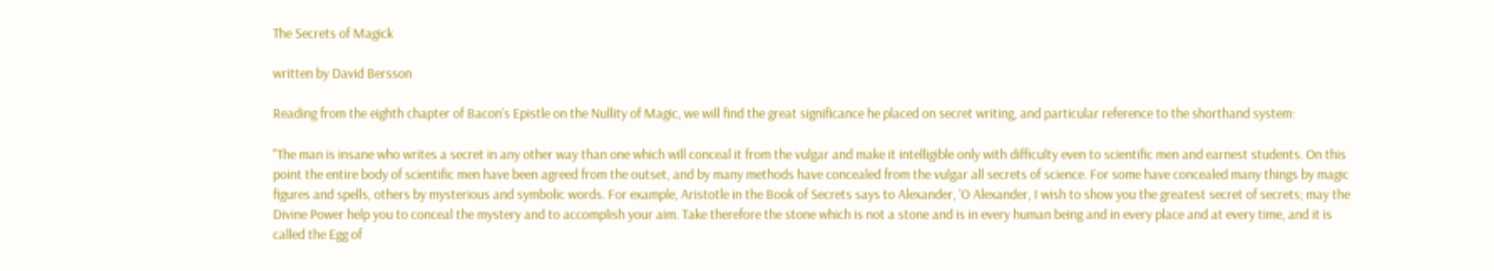The Secrets of Magick

written by David Bersson

Reading from the eighth chapter of Bacon's Epistle on the Nullity of Magic, we will find the great significance he placed on secret writing, and particular reference to the shorthand system:

"The man is insane who writes a secret in any other way than one which will conceal it from the vulgar and make it intelligible only with difficulty even to scientific men and earnest students. On this point the entire body of scientific men have been agreed from the outset, and by many methods have concealed from the vulgar all secrets of science. For some have concealed many things by magic figures and spells, others by mysterious and symbolic words. For example, Aristotle in the Book of Secrets says to Alexander, 'O Alexander, I wish to show you the greatest secret of secrets; may the Divine Power help you to conceal the mystery and to accomplish your aim. Take therefore the stone which is not a stone and is in every human being and in every place and at every time, and it is called the Egg of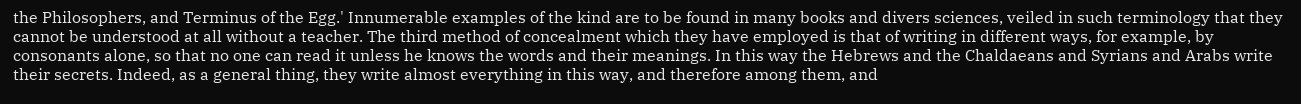the Philosophers, and Terminus of the Egg.' Innumerable examples of the kind are to be found in many books and divers sciences, veiled in such terminology that they cannot be understood at all without a teacher. The third method of concealment which they have employed is that of writing in different ways, for example, by consonants alone, so that no one can read it unless he knows the words and their meanings. In this way the Hebrews and the Chaldaeans and Syrians and Arabs write their secrets. Indeed, as a general thing, they write almost everything in this way, and therefore among them, and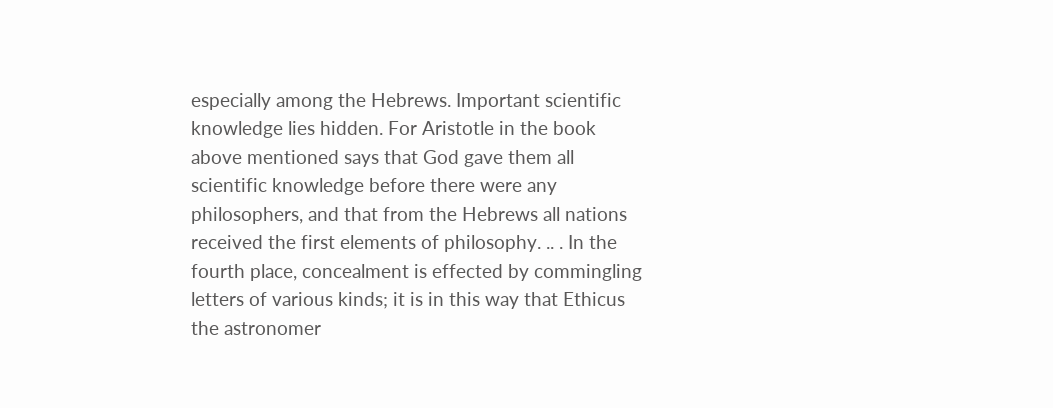especially among the Hebrews. Important scientific knowledge lies hidden. For Aristotle in the book above mentioned says that God gave them all scientific knowledge before there were any philosophers, and that from the Hebrews all nations received the first elements of philosophy. .. . In the fourth place, concealment is effected by commingling letters of various kinds; it is in this way that Ethicus the astronomer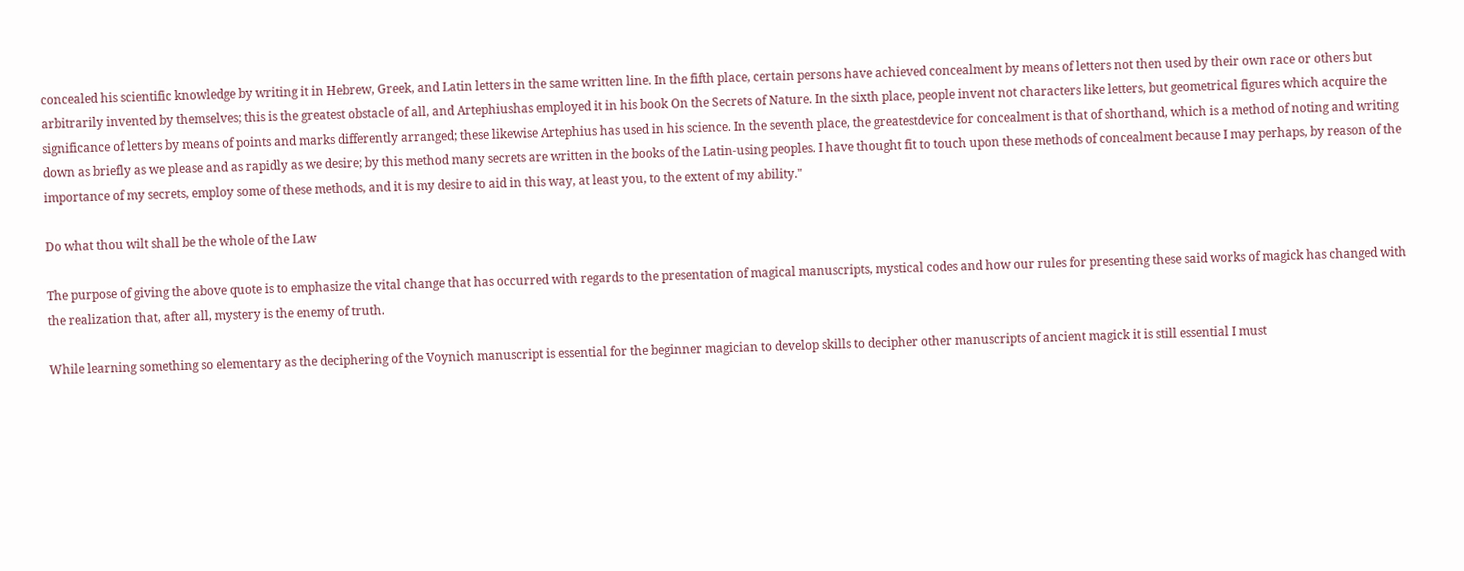concealed his scientific knowledge by writing it in Hebrew, Greek, and Latin letters in the same written line. In the fifth place, certain persons have achieved concealment by means of letters not then used by their own race or others but arbitrarily invented by themselves; this is the greatest obstacle of all, and Artephiushas employed it in his book On the Secrets of Nature. In the sixth place, people invent not characters like letters, but geometrical figures which acquire the significance of letters by means of points and marks differently arranged; these likewise Artephius has used in his science. In the seventh place, the greatestdevice for concealment is that of shorthand, which is a method of noting and writing down as briefly as we please and as rapidly as we desire; by this method many secrets are written in the books of the Latin-using peoples. I have thought fit to touch upon these methods of concealment because I may perhaps, by reason of the importance of my secrets, employ some of these methods, and it is my desire to aid in this way, at least you, to the extent of my ability."

Do what thou wilt shall be the whole of the Law

The purpose of giving the above quote is to emphasize the vital change that has occurred with regards to the presentation of magical manuscripts, mystical codes and how our rules for presenting these said works of magick has changed with the realization that, after all, mystery is the enemy of truth.

While learning something so elementary as the deciphering of the Voynich manuscript is essential for the beginner magician to develop skills to decipher other manuscripts of ancient magick it is still essential I must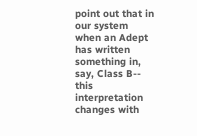point out that in our system when an Adept has written something in, say, Class B-- this interpretation changes with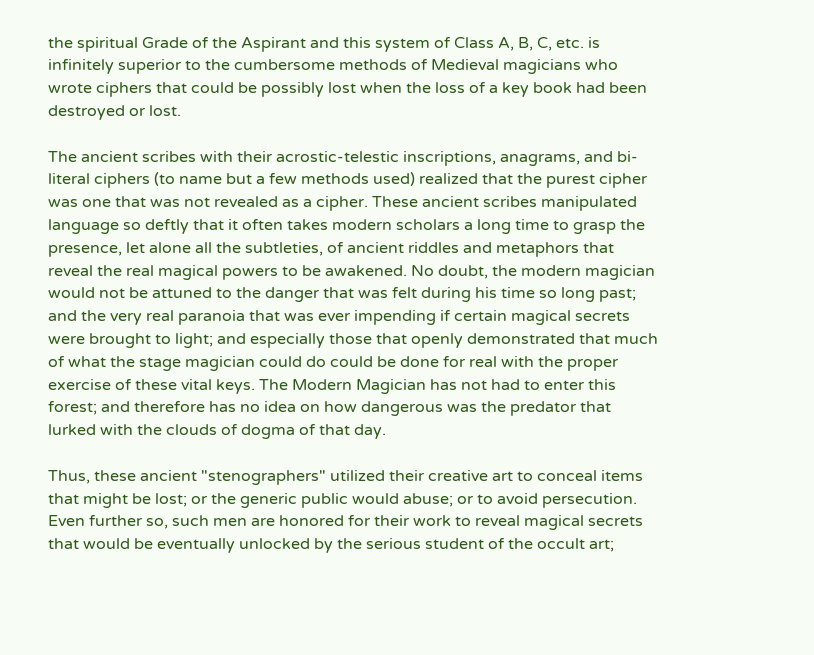the spiritual Grade of the Aspirant and this system of Class A, B, C, etc. is infinitely superior to the cumbersome methods of Medieval magicians who wrote ciphers that could be possibly lost when the loss of a key book had been destroyed or lost.

The ancient scribes with their acrostic-telestic inscriptions, anagrams, and bi-literal ciphers (to name but a few methods used) realized that the purest cipher was one that was not revealed as a cipher. These ancient scribes manipulated language so deftly that it often takes modern scholars a long time to grasp the presence, let alone all the subtleties, of ancient riddles and metaphors that reveal the real magical powers to be awakened. No doubt, the modern magician would not be attuned to the danger that was felt during his time so long past; and the very real paranoia that was ever impending if certain magical secrets were brought to light; and especially those that openly demonstrated that much of what the stage magician could do could be done for real with the proper exercise of these vital keys. The Modern Magician has not had to enter this forest; and therefore has no idea on how dangerous was the predator that lurked with the clouds of dogma of that day.

Thus, these ancient "stenographers" utilized their creative art to conceal items that might be lost; or the generic public would abuse; or to avoid persecution. Even further so, such men are honored for their work to reveal magical secrets that would be eventually unlocked by the serious student of the occult art;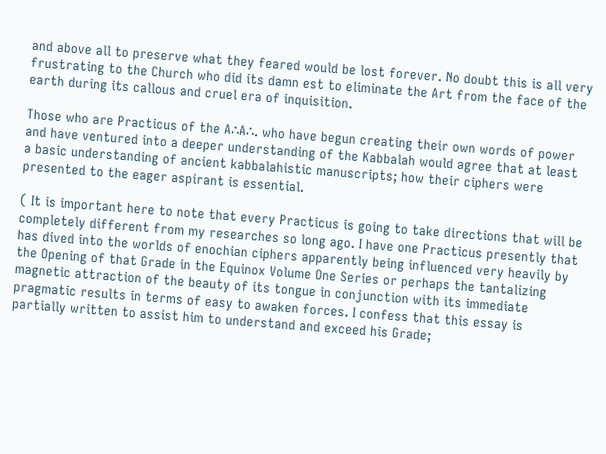and above all to preserve what they feared would be lost forever. No doubt this is all very frustrating to the Church who did its damn est to eliminate the Art from the face of the earth during its callous and cruel era of inquisition.

Those who are Practicus of the A∴A∴. who have begun creating their own words of power and have ventured into a deeper understanding of the Kabbalah would agree that at least a basic understanding of ancient kabbalahistic manuscripts; how their ciphers were presented to the eager aspirant is essential.

( It is important here to note that every Practicus is going to take directions that will be completely different from my researches so long ago. I have one Practicus presently that has dived into the worlds of enochian ciphers apparently being influenced very heavily by the Opening of that Grade in the Equinox Volume One Series or perhaps the tantalizing magnetic attraction of the beauty of its tongue in conjunction with its immediate pragmatic results in terms of easy to awaken forces. I confess that this essay is partially written to assist him to understand and exceed his Grade;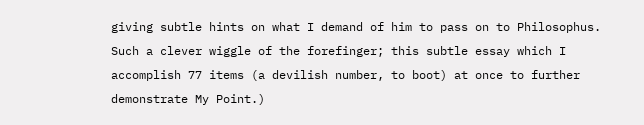giving subtle hints on what I demand of him to pass on to Philosophus. Such a clever wiggle of the forefinger; this subtle essay which I accomplish 77 items (a devilish number, to boot) at once to further demonstrate My Point.)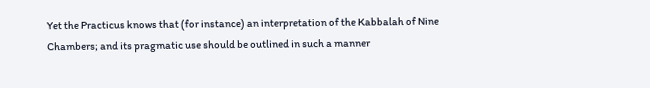Yet the Practicus knows that (for instance) an interpretation of the Kabbalah of Nine Chambers; and its pragmatic use should be outlined in such a manner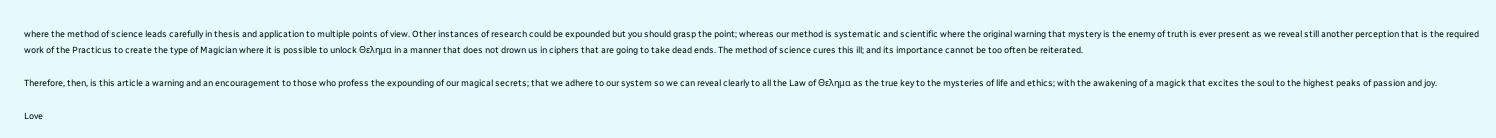where the method of science leads carefully in thesis and application to multiple points of view. Other instances of research could be expounded but you should grasp the point; whereas our method is systematic and scientific where the original warning that mystery is the enemy of truth is ever present as we reveal still another perception that is the required work of the Practicus to create the type of Magician where it is possible to unlock Θελημα in a manner that does not drown us in ciphers that are going to take dead ends. The method of science cures this ill; and its importance cannot be too often be reiterated.

Therefore, then, is this article a warning and an encouragement to those who profess the expounding of our magical secrets; that we adhere to our system so we can reveal clearly to all the Law of Θελημα as the true key to the mysteries of life and ethics; with the awakening of a magick that excites the soul to the highest peaks of passion and joy.

Love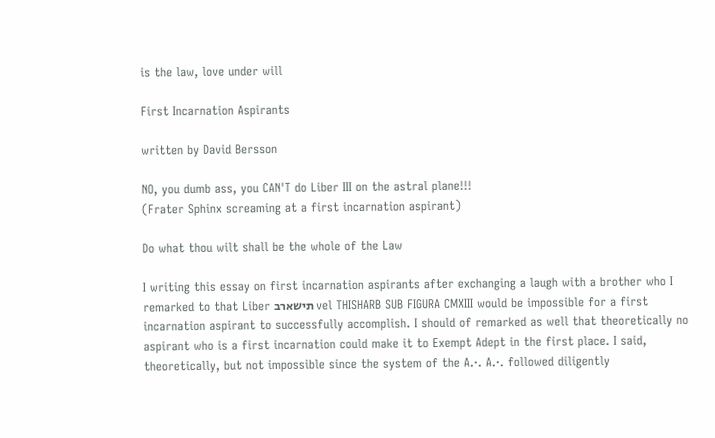is the law, love under will

First Incarnation Aspirants

written by David Bersson

NO, you dumb ass, you CAN'T do Liber III on the astral plane!!!
(Frater Sphinx screaming at a first incarnation aspirant)

Do what thou wilt shall be the whole of the Law

I writing this essay on first incarnation aspirants after exchanging a laugh with a brother who I remarked to that Liber תישארב vel THISHARB SUB FIGURA CMXIII would be impossible for a first incarnation aspirant to successfully accomplish. I should of remarked as well that theoretically no aspirant who is a first incarnation could make it to Exempt Adept in the first place. I said, theoretically, but not impossible since the system of the A.·. A.·. followed diligently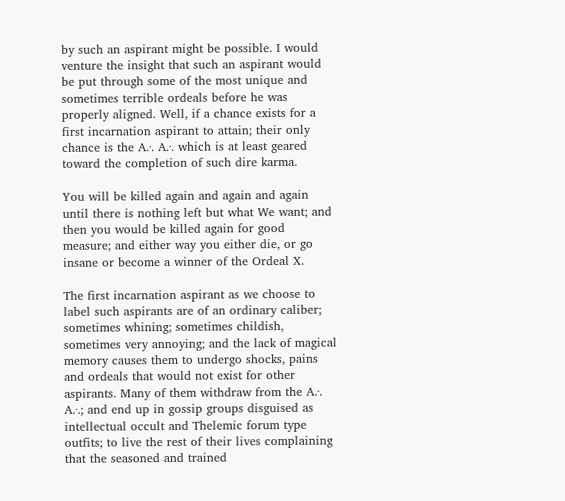by such an aspirant might be possible. I would venture the insight that such an aspirant would be put through some of the most unique and sometimes terrible ordeals before he was properly aligned. Well, if a chance exists for a first incarnation aspirant to attain; their only chance is the A.·. A.·. which is at least geared toward the completion of such dire karma.

You will be killed again and again and again until there is nothing left but what We want; and then you would be killed again for good measure; and either way you either die, or go insane or become a winner of the Ordeal X.

The first incarnation aspirant as we choose to label such aspirants are of an ordinary caliber; sometimes whining; sometimes childish, sometimes very annoying; and the lack of magical memory causes them to undergo shocks, pains and ordeals that would not exist for other aspirants. Many of them withdraw from the A.·. A.·.; and end up in gossip groups disguised as intellectual occult and Thelemic forum type outfits; to live the rest of their lives complaining that the seasoned and trained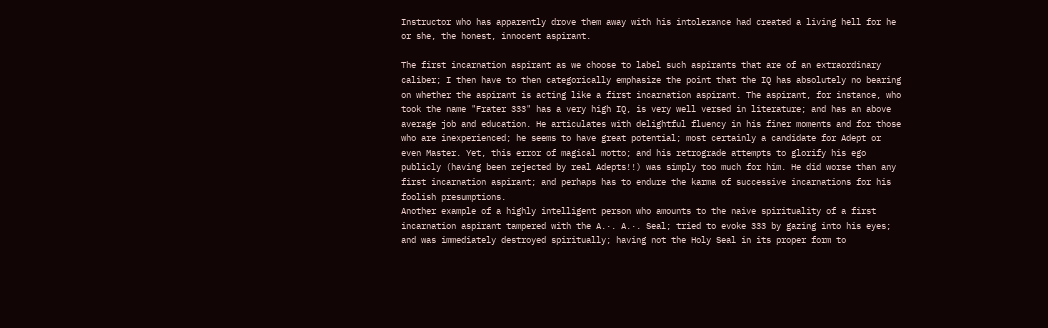Instructor who has apparently drove them away with his intolerance had created a living hell for he or she, the honest, innocent aspirant.

The first incarnation aspirant as we choose to label such aspirants that are of an extraordinary caliber; I then have to then categorically emphasize the point that the IQ has absolutely no bearing on whether the aspirant is acting like a first incarnation aspirant. The aspirant, for instance, who took the name "Frater 333" has a very high IQ, is very well versed in literature; and has an above average job and education. He articulates with delightful fluency in his finer moments and for those who are inexperienced; he seems to have great potential; most certainly a candidate for Adept or even Master. Yet, this error of magical motto; and his retrograde attempts to glorify his ego publicly (having been rejected by real Adepts!!) was simply too much for him. He did worse than any first incarnation aspirant; and perhaps has to endure the karma of successive incarnations for his foolish presumptions.
Another example of a highly intelligent person who amounts to the naive spirituality of a first incarnation aspirant tampered with the A.·. A.·. Seal; tried to evoke 333 by gazing into his eyes; and was immediately destroyed spiritually; having not the Holy Seal in its proper form to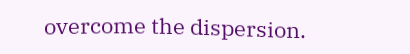overcome the dispersion.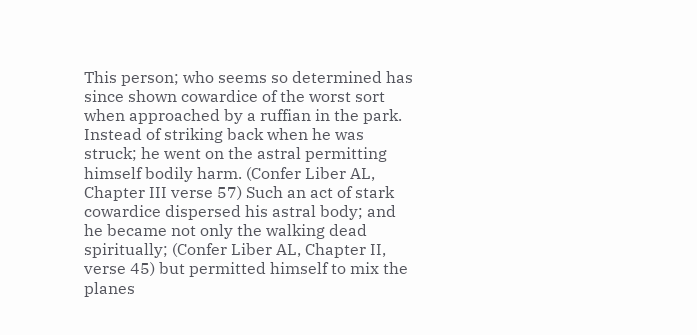This person; who seems so determined has since shown cowardice of the worst sort when approached by a ruffian in the park. Instead of striking back when he was struck; he went on the astral permitting himself bodily harm. (Confer Liber AL, Chapter III verse 57) Such an act of stark cowardice dispersed his astral body; and he became not only the walking dead spiritually; (Confer Liber AL, Chapter II, verse 45) but permitted himself to mix the planes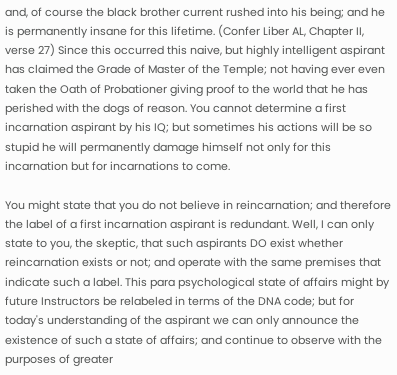and, of course the black brother current rushed into his being; and he is permanently insane for this lifetime. (Confer Liber AL, Chapter II, verse 27) Since this occurred this naive, but highly intelligent aspirant has claimed the Grade of Master of the Temple; not having ever even taken the Oath of Probationer giving proof to the world that he has perished with the dogs of reason. You cannot determine a first incarnation aspirant by his IQ; but sometimes his actions will be so stupid he will permanently damage himself not only for this incarnation but for incarnations to come.

You might state that you do not believe in reincarnation; and therefore the label of a first incarnation aspirant is redundant. Well, I can only state to you, the skeptic, that such aspirants DO exist whether reincarnation exists or not; and operate with the same premises that indicate such a label. This para psychological state of affairs might by future Instructors be relabeled in terms of the DNA code; but for today's understanding of the aspirant we can only announce the existence of such a state of affairs; and continue to observe with the purposes of greater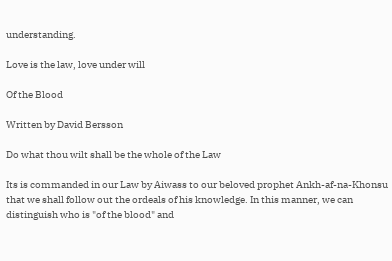understanding.

Love is the law, love under will

Of the Blood

Written by David Bersson

Do what thou wilt shall be the whole of the Law

Its is commanded in our Law by Aiwass to our beloved prophet Ankh-af-na-Khonsu that we shall follow out the ordeals of his knowledge. In this manner, we can distinguish who is "of the blood" and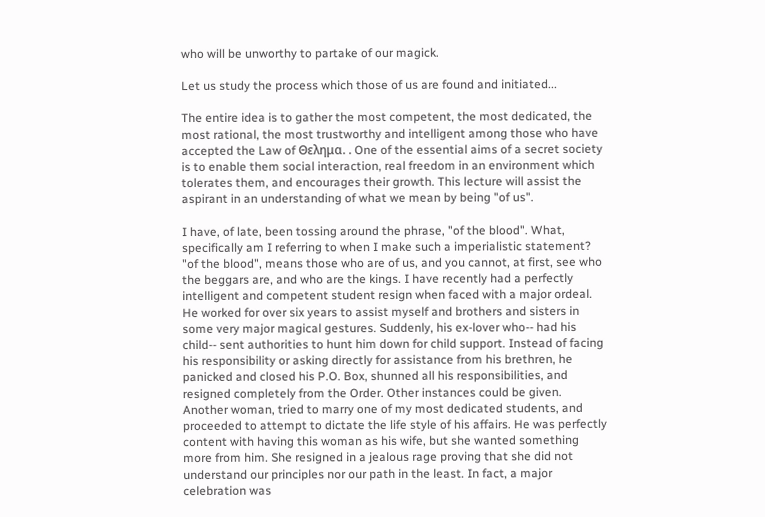who will be unworthy to partake of our magick.

Let us study the process which those of us are found and initiated...

The entire idea is to gather the most competent, the most dedicated, the most rational, the most trustworthy and intelligent among those who have accepted the Law of Θελημα. . One of the essential aims of a secret society is to enable them social interaction, real freedom in an environment which tolerates them, and encourages their growth. This lecture will assist the aspirant in an understanding of what we mean by being "of us".

I have, of late, been tossing around the phrase, "of the blood". What, specifically am I referring to when I make such a imperialistic statement? "of the blood", means those who are of us, and you cannot, at first, see who the beggars are, and who are the kings. I have recently had a perfectly intelligent and competent student resign when faced with a major ordeal. He worked for over six years to assist myself and brothers and sisters in some very major magical gestures. Suddenly, his ex-lover who-- had his child-- sent authorities to hunt him down for child support. Instead of facing his responsibility or asking directly for assistance from his brethren, he panicked and closed his P.O. Box, shunned all his responsibilities, and resigned completely from the Order. Other instances could be given. Another woman, tried to marry one of my most dedicated students, and proceeded to attempt to dictate the life style of his affairs. He was perfectly content with having this woman as his wife, but she wanted something more from him. She resigned in a jealous rage proving that she did not understand our principles nor our path in the least. In fact, a major celebration was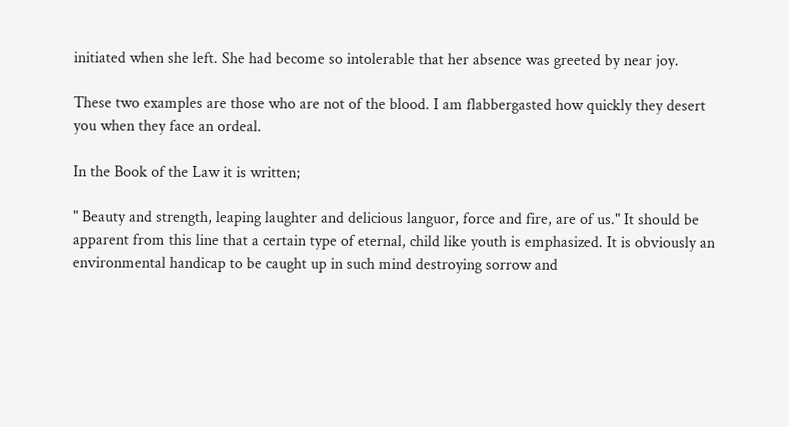initiated when she left. She had become so intolerable that her absence was greeted by near joy.

These two examples are those who are not of the blood. I am flabbergasted how quickly they desert you when they face an ordeal.

In the Book of the Law it is written;

" Beauty and strength, leaping laughter and delicious languor, force and fire, are of us." It should be apparent from this line that a certain type of eternal, child like youth is emphasized. It is obviously an environmental handicap to be caught up in such mind destroying sorrow and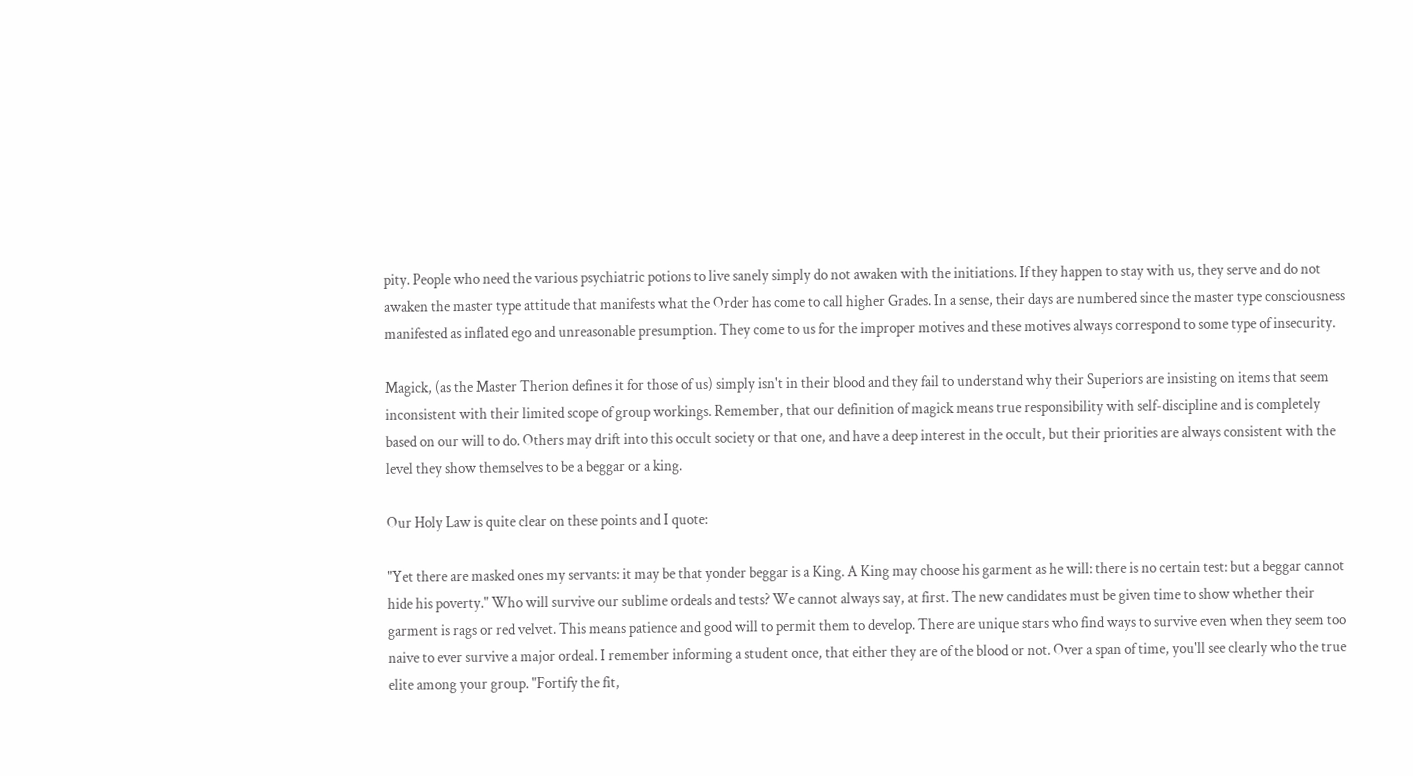pity. People who need the various psychiatric potions to live sanely simply do not awaken with the initiations. If they happen to stay with us, they serve and do not awaken the master type attitude that manifests what the Order has come to call higher Grades. In a sense, their days are numbered since the master type consciousness manifested as inflated ego and unreasonable presumption. They come to us for the improper motives and these motives always correspond to some type of insecurity.

Magick, (as the Master Therion defines it for those of us) simply isn't in their blood and they fail to understand why their Superiors are insisting on items that seem inconsistent with their limited scope of group workings. Remember, that our definition of magick means true responsibility with self-discipline and is completely based on our will to do. Others may drift into this occult society or that one, and have a deep interest in the occult, but their priorities are always consistent with the level they show themselves to be a beggar or a king.

Our Holy Law is quite clear on these points and I quote:

"Yet there are masked ones my servants: it may be that yonder beggar is a King. A King may choose his garment as he will: there is no certain test: but a beggar cannot hide his poverty." Who will survive our sublime ordeals and tests? We cannot always say, at first. The new candidates must be given time to show whether their garment is rags or red velvet. This means patience and good will to permit them to develop. There are unique stars who find ways to survive even when they seem too naive to ever survive a major ordeal. I remember informing a student once, that either they are of the blood or not. Over a span of time, you'll see clearly who the true elite among your group. "Fortify the fit,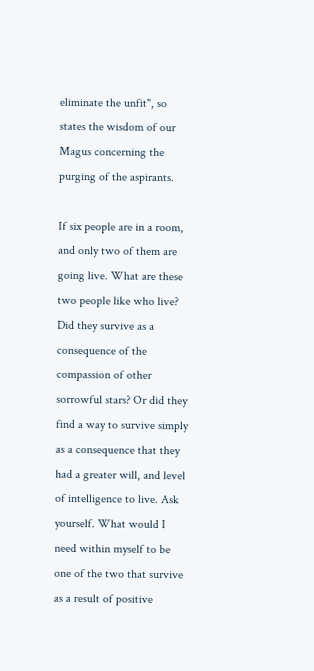eliminate the unfit", so states the wisdom of our Magus concerning the purging of the aspirants.

If six people are in a room, and only two of them are going live. What are these two people like who live? Did they survive as a consequence of the compassion of other sorrowful stars? Or did they find a way to survive simply as a consequence that they had a greater will, and level of intelligence to live. Ask yourself. What would I need within myself to be one of the two that survive as a result of positive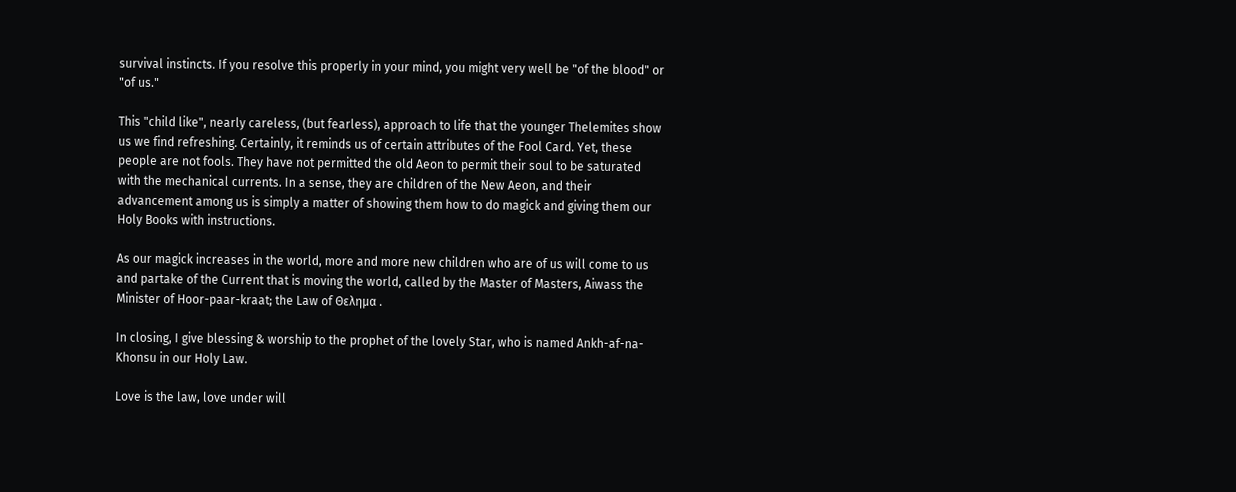survival instincts. If you resolve this properly in your mind, you might very well be "of the blood" or "of us."

This "child like", nearly careless, (but fearless), approach to life that the younger Thelemites show us we find refreshing. Certainly, it reminds us of certain attributes of the Fool Card. Yet, these people are not fools. They have not permitted the old Aeon to permit their soul to be saturated with the mechanical currents. In a sense, they are children of the New Aeon, and their advancement among us is simply a matter of showing them how to do magick and giving them our Holy Books with instructions.

As our magick increases in the world, more and more new children who are of us will come to us and partake of the Current that is moving the world, called by the Master of Masters, Aiwass the Minister of Hoor-paar-kraat; the Law of Θελημα .

In closing, I give blessing & worship to the prophet of the lovely Star, who is named Ankh-af-na-Khonsu in our Holy Law.

Love is the law, love under will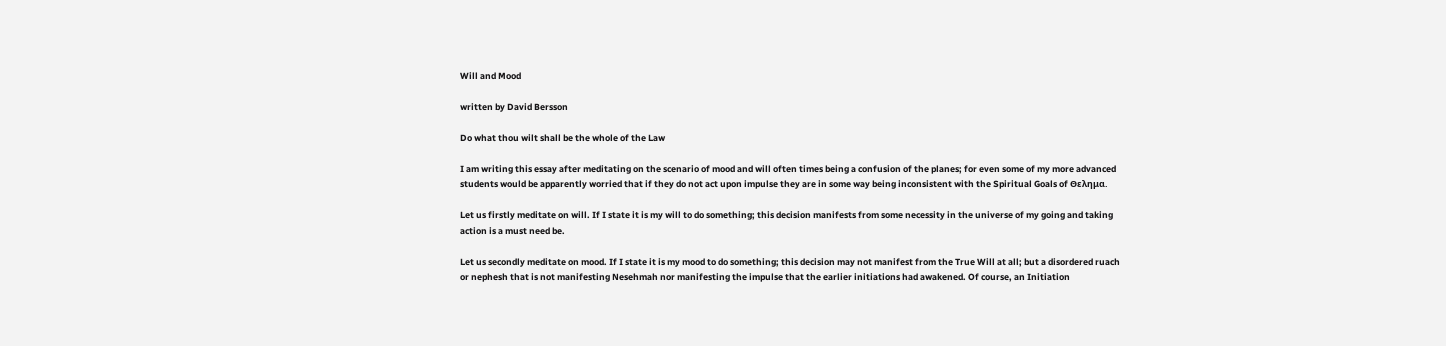Will and Mood

written by David Bersson

Do what thou wilt shall be the whole of the Law

I am writing this essay after meditating on the scenario of mood and will often times being a confusion of the planes; for even some of my more advanced students would be apparently worried that if they do not act upon impulse they are in some way being inconsistent with the Spiritual Goals of Θελημα.

Let us firstly meditate on will. If I state it is my will to do something; this decision manifests from some necessity in the universe of my going and taking action is a must need be.

Let us secondly meditate on mood. If I state it is my mood to do something; this decision may not manifest from the True Will at all; but a disordered ruach or nephesh that is not manifesting Nesehmah nor manifesting the impulse that the earlier initiations had awakened. Of course, an Initiation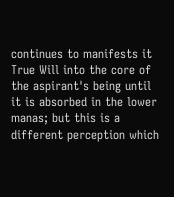continues to manifests it True Will into the core of the aspirant's being until it is absorbed in the lower manas; but this is a different perception which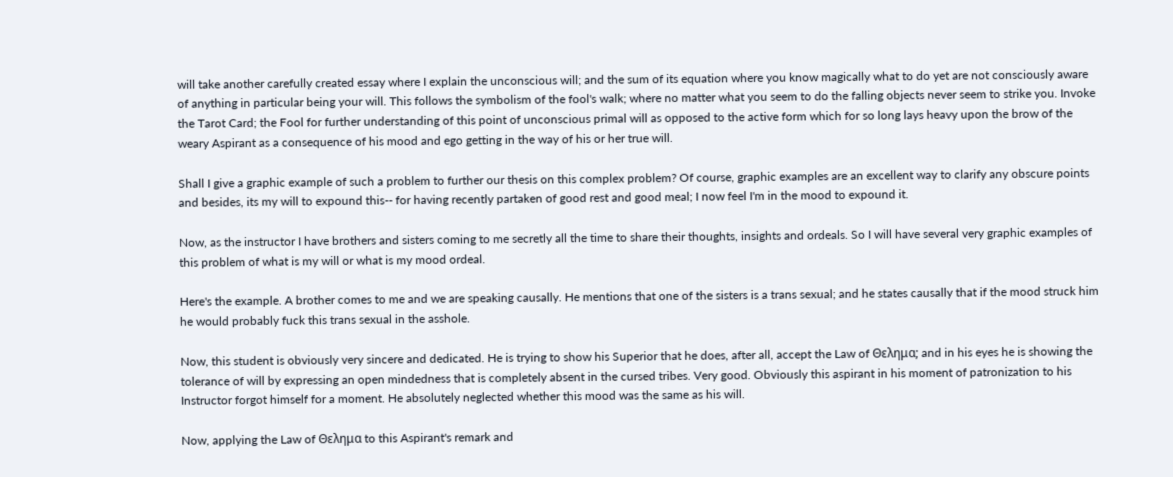will take another carefully created essay where I explain the unconscious will; and the sum of its equation where you know magically what to do yet are not consciously aware of anything in particular being your will. This follows the symbolism of the fool's walk; where no matter what you seem to do the falling objects never seem to strike you. Invoke the Tarot Card; the Fool for further understanding of this point of unconscious primal will as opposed to the active form which for so long lays heavy upon the brow of the weary Aspirant as a consequence of his mood and ego getting in the way of his or her true will.

Shall I give a graphic example of such a problem to further our thesis on this complex problem? Of course, graphic examples are an excellent way to clarify any obscure points and besides, its my will to expound this-- for having recently partaken of good rest and good meal; I now feel I'm in the mood to expound it.

Now, as the instructor I have brothers and sisters coming to me secretly all the time to share their thoughts, insights and ordeals. So I will have several very graphic examples of this problem of what is my will or what is my mood ordeal.

Here's the example. A brother comes to me and we are speaking causally. He mentions that one of the sisters is a trans sexual; and he states causally that if the mood struck him he would probably fuck this trans sexual in the asshole.

Now, this student is obviously very sincere and dedicated. He is trying to show his Superior that he does, after all, accept the Law of Θελημα; and in his eyes he is showing the tolerance of will by expressing an open mindedness that is completely absent in the cursed tribes. Very good. Obviously this aspirant in his moment of patronization to his Instructor forgot himself for a moment. He absolutely neglected whether this mood was the same as his will.

Now, applying the Law of Θελημα to this Aspirant's remark and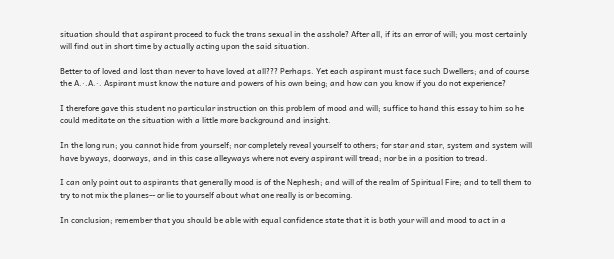situation should that aspirant proceed to fuck the trans sexual in the asshole? After all, if its an error of will; you most certainly will find out in short time by actually acting upon the said situation.

Better to of loved and lost than never to have loved at all??? Perhaps. Yet each aspirant must face such Dwellers; and of course the A.·.A.·. Aspirant must know the nature and powers of his own being; and how can you know if you do not experience?

I therefore gave this student no particular instruction on this problem of mood and will; suffice to hand this essay to him so he could meditate on the situation with a little more background and insight.

In the long run; you cannot hide from yourself; nor completely reveal yourself to others; for star and star, system and system will have byways, doorways, and in this case alleyways where not every aspirant will tread; nor be in a position to tread.

I can only point out to aspirants that generally mood is of the Nephesh; and will of the realm of Spiritual Fire; and to tell them to try to not mix the planes-- or lie to yourself about what one really is or becoming.

In conclusion; remember that you should be able with equal confidence state that it is both your will and mood to act in a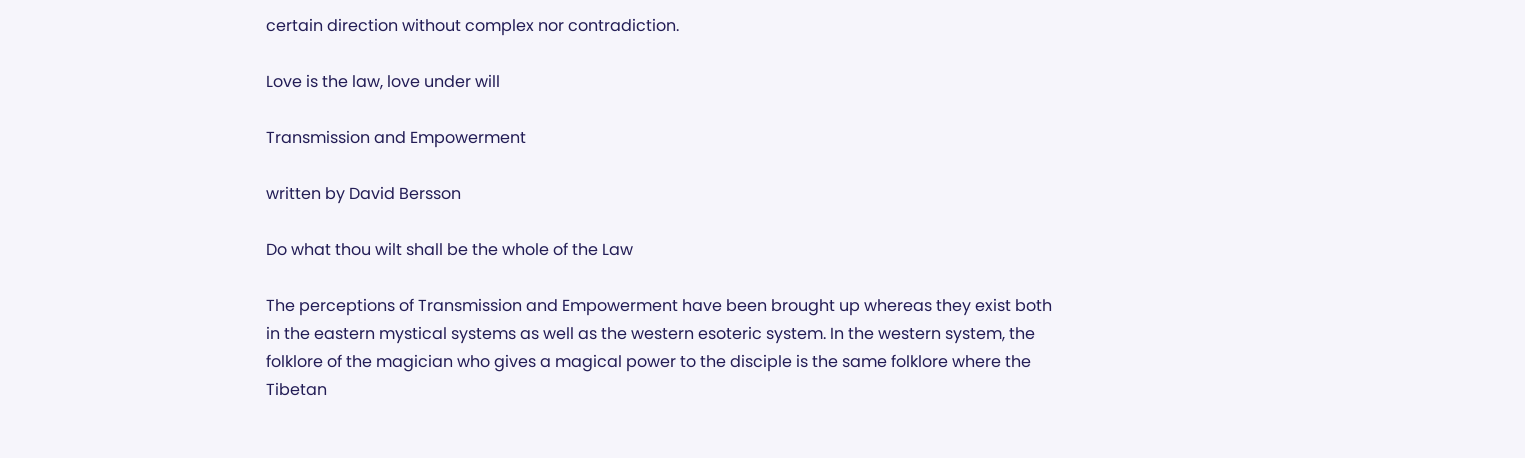certain direction without complex nor contradiction.

Love is the law, love under will

Transmission and Empowerment

written by David Bersson

Do what thou wilt shall be the whole of the Law

The perceptions of Transmission and Empowerment have been brought up whereas they exist both in the eastern mystical systems as well as the western esoteric system. In the western system, the folklore of the magician who gives a magical power to the disciple is the same folklore where the Tibetan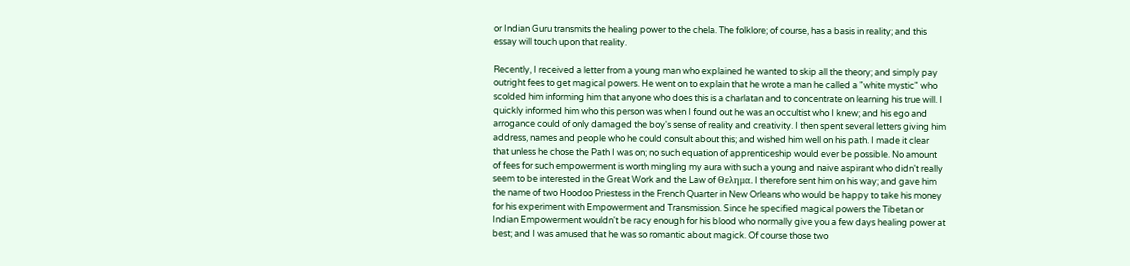or Indian Guru transmits the healing power to the chela. The folklore; of course, has a basis in reality; and this essay will touch upon that reality.

Recently, I received a letter from a young man who explained he wanted to skip all the theory; and simply pay outright fees to get magical powers. He went on to explain that he wrote a man he called a "white mystic" who scolded him informing him that anyone who does this is a charlatan and to concentrate on learning his true will. I quickly informed him who this person was when I found out he was an occultist who I knew; and his ego and arrogance could of only damaged the boy's sense of reality and creativity. I then spent several letters giving him address, names and people who he could consult about this; and wished him well on his path. I made it clear that unless he chose the Path I was on; no such equation of apprenticeship would ever be possible. No amount of fees for such empowerment is worth mingling my aura with such a young and naive aspirant who didn't really seem to be interested in the Great Work and the Law of Θελημα. I therefore sent him on his way; and gave him the name of two Hoodoo Priestess in the French Quarter in New Orleans who would be happy to take his money for his experiment with Empowerment and Transmission. Since he specified magical powers the Tibetan or Indian Empowerment wouldn't be racy enough for his blood who normally give you a few days healing power at best; and I was amused that he was so romantic about magick. Of course those two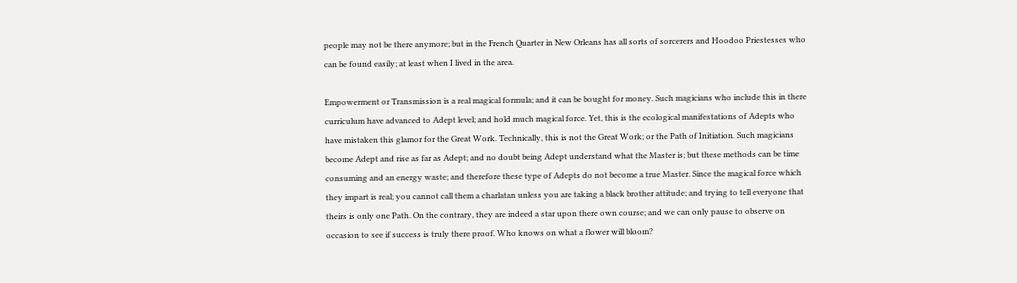people may not be there anymore; but in the French Quarter in New Orleans has all sorts of sorcerers and Hoodoo Priestesses who can be found easily; at least when I lived in the area.

Empowerment or Transmission is a real magical formula; and it can be bought for money. Such magicians who include this in there curriculum have advanced to Adept level; and hold much magical force. Yet, this is the ecological manifestations of Adepts who have mistaken this glamor for the Great Work. Technically, this is not the Great Work; or the Path of Initiation. Such magicians become Adept and rise as far as Adept; and no doubt being Adept understand what the Master is; but these methods can be time consuming and an energy waste; and therefore these type of Adepts do not become a true Master. Since the magical force which they impart is real; you cannot call them a charlatan unless you are taking a black brother attitude; and trying to tell everyone that theirs is only one Path. On the contrary, they are indeed a star upon there own course; and we can only pause to observe on occasion to see if success is truly there proof. Who knows on what a flower will bloom?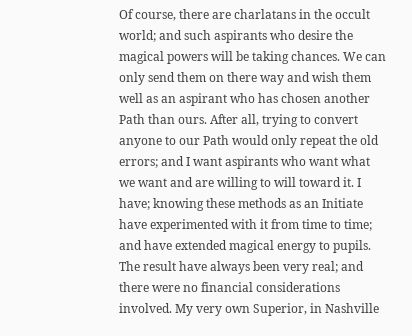Of course, there are charlatans in the occult world; and such aspirants who desire the magical powers will be taking chances. We can only send them on there way and wish them well as an aspirant who has chosen another Path than ours. After all, trying to convert anyone to our Path would only repeat the old errors; and I want aspirants who want what we want and are willing to will toward it. I have; knowing these methods as an Initiate have experimented with it from time to time; and have extended magical energy to pupils. The result have always been very real; and there were no financial considerations involved. My very own Superior, in Nashville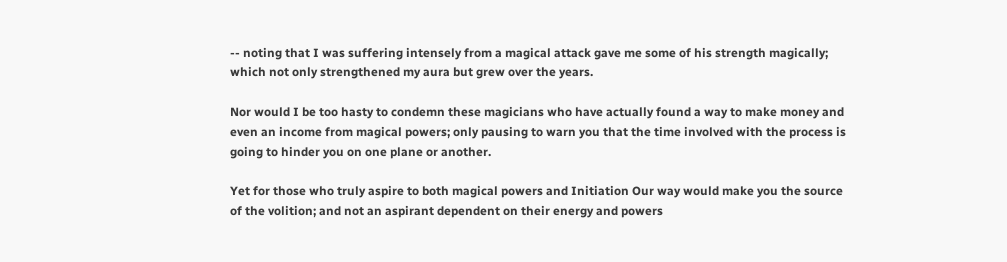-- noting that I was suffering intensely from a magical attack gave me some of his strength magically; which not only strengthened my aura but grew over the years.

Nor would I be too hasty to condemn these magicians who have actually found a way to make money and even an income from magical powers; only pausing to warn you that the time involved with the process is going to hinder you on one plane or another.

Yet for those who truly aspire to both magical powers and Initiation Our way would make you the source of the volition; and not an aspirant dependent on their energy and powers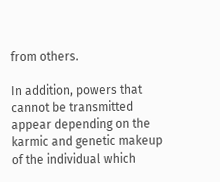from others.

In addition, powers that cannot be transmitted appear depending on the karmic and genetic makeup of the individual which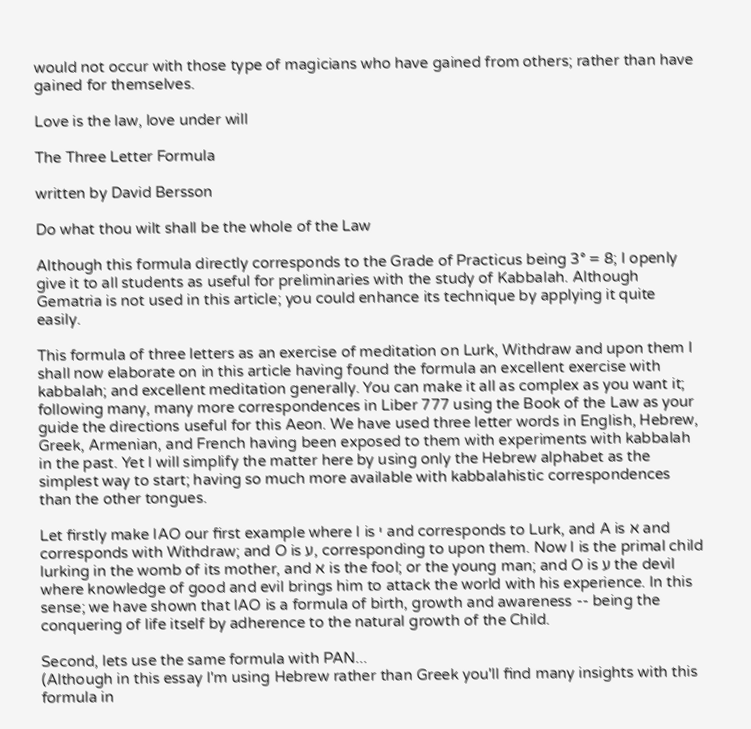would not occur with those type of magicians who have gained from others; rather than have gained for themselves.

Love is the law, love under will

The Three Letter Formula

written by David Bersson

Do what thou wilt shall be the whole of the Law

Although this formula directly corresponds to the Grade of Practicus being 3° = 8; I openly give it to all students as useful for preliminaries with the study of Kabbalah. Although Gematria is not used in this article; you could enhance its technique by applying it quite easily.

This formula of three letters as an exercise of meditation on Lurk, Withdraw and upon them I shall now elaborate on in this article having found the formula an excellent exercise with kabbalah; and excellent meditation generally. You can make it all as complex as you want it; following many, many more correspondences in Liber 777 using the Book of the Law as your guide the directions useful for this Aeon. We have used three letter words in English, Hebrew, Greek, Armenian, and French having been exposed to them with experiments with kabbalah in the past. Yet I will simplify the matter here by using only the Hebrew alphabet as the simplest way to start; having so much more available with kabbalahistic correspondences than the other tongues.

Let firstly make IAO our first example where I is י and corresponds to Lurk, and A is א and corresponds with Withdraw; and O is ע, corresponding to upon them. Now I is the primal child lurking in the womb of its mother, and א is the fool; or the young man; and O is ע the devil where knowledge of good and evil brings him to attack the world with his experience. In this sense; we have shown that IAO is a formula of birth, growth and awareness -- being the conquering of life itself by adherence to the natural growth of the Child.

Second, lets use the same formula with PAN...
(Although in this essay I'm using Hebrew rather than Greek you'll find many insights with this formula in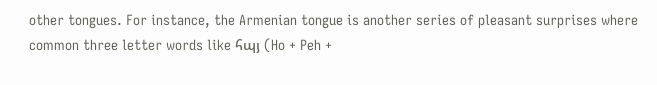other tongues. For instance, the Armenian tongue is another series of pleasant surprises where common three letter words like հպյ (Ho + Peh +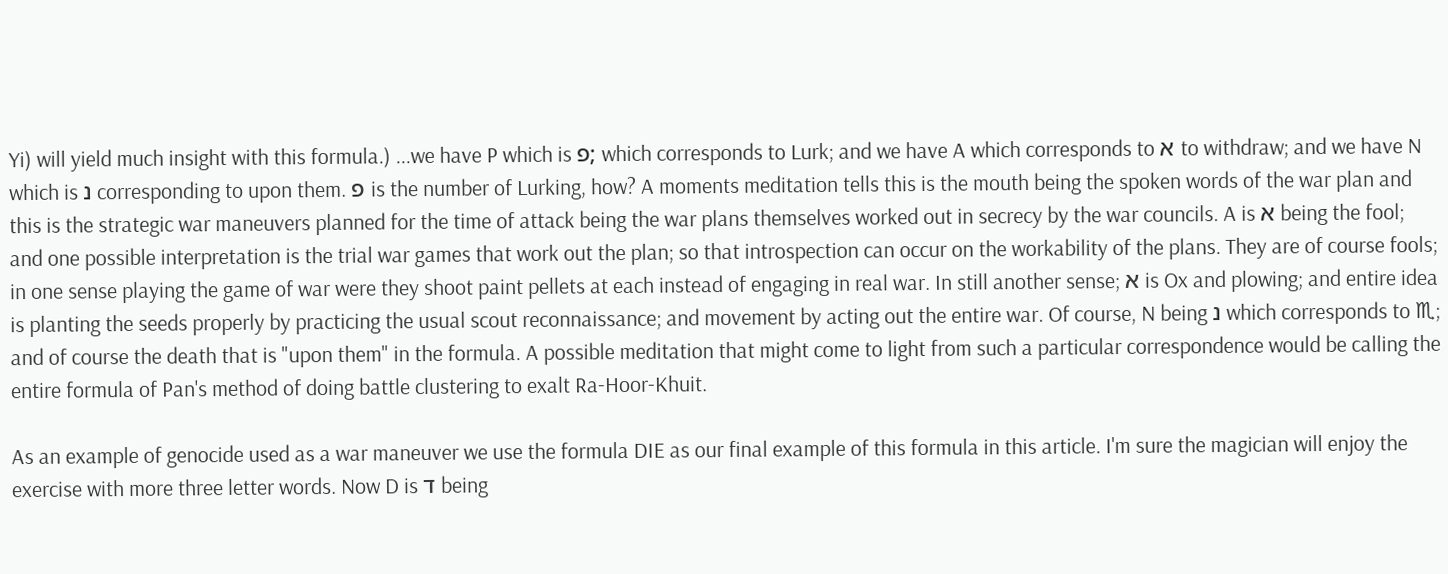Yi) will yield much insight with this formula.) ...we have P which is פ; which corresponds to Lurk; and we have A which corresponds to א to withdraw; and we have N which is נ corresponding to upon them. פ is the number of Lurking, how? A moments meditation tells this is the mouth being the spoken words of the war plan and this is the strategic war maneuvers planned for the time of attack being the war plans themselves worked out in secrecy by the war councils. A is א being the fool; and one possible interpretation is the trial war games that work out the plan; so that introspection can occur on the workability of the plans. They are of course fools; in one sense playing the game of war were they shoot paint pellets at each instead of engaging in real war. In still another sense; א is Ox and plowing; and entire idea is planting the seeds properly by practicing the usual scout reconnaissance; and movement by acting out the entire war. Of course, N being נ which corresponds to ♏; and of course the death that is "upon them" in the formula. A possible meditation that might come to light from such a particular correspondence would be calling the entire formula of Pan's method of doing battle clustering to exalt Ra-Hoor-Khuit.

As an example of genocide used as a war maneuver we use the formula DIE as our final example of this formula in this article. I'm sure the magician will enjoy the exercise with more three letter words. Now D is ד being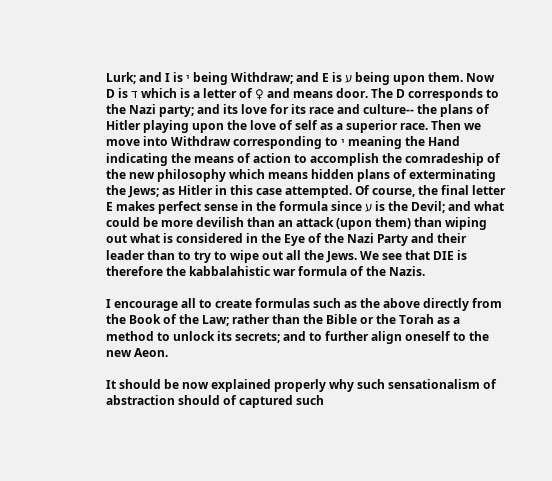Lurk; and I is י being Withdraw; and E is ע being upon them. Now D is ד which is a letter of ♀ and means door. The D corresponds to the Nazi party; and its love for its race and culture-- the plans of Hitler playing upon the love of self as a superior race. Then we move into Withdraw corresponding to י meaning the Hand indicating the means of action to accomplish the comradeship of the new philosophy which means hidden plans of exterminating the Jews; as Hitler in this case attempted. Of course, the final letter E makes perfect sense in the formula since ע is the Devil; and what could be more devilish than an attack (upon them) than wiping out what is considered in the Eye of the Nazi Party and their leader than to try to wipe out all the Jews. We see that DIE is therefore the kabbalahistic war formula of the Nazis.

I encourage all to create formulas such as the above directly from the Book of the Law; rather than the Bible or the Torah as a method to unlock its secrets; and to further align oneself to the new Aeon.

It should be now explained properly why such sensationalism of abstraction should of captured such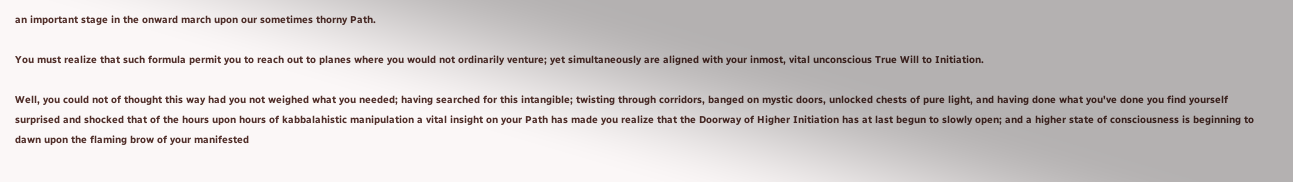an important stage in the onward march upon our sometimes thorny Path.

You must realize that such formula permit you to reach out to planes where you would not ordinarily venture; yet simultaneously are aligned with your inmost, vital unconscious True Will to Initiation.

Well, you could not of thought this way had you not weighed what you needed; having searched for this intangible; twisting through corridors, banged on mystic doors, unlocked chests of pure light, and having done what you've done you find yourself surprised and shocked that of the hours upon hours of kabbalahistic manipulation a vital insight on your Path has made you realize that the Doorway of Higher Initiation has at last begun to slowly open; and a higher state of consciousness is beginning to dawn upon the flaming brow of your manifested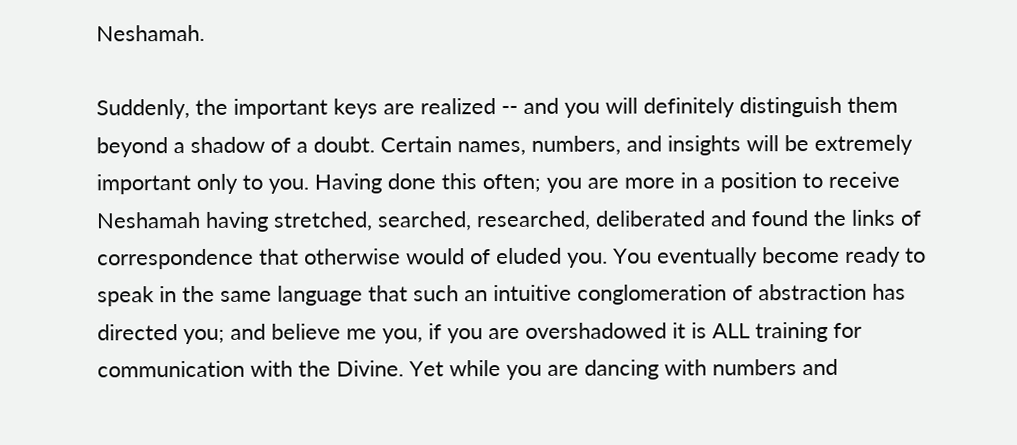Neshamah.

Suddenly, the important keys are realized -- and you will definitely distinguish them beyond a shadow of a doubt. Certain names, numbers, and insights will be extremely important only to you. Having done this often; you are more in a position to receive Neshamah having stretched, searched, researched, deliberated and found the links of correspondence that otherwise would of eluded you. You eventually become ready to speak in the same language that such an intuitive conglomeration of abstraction has directed you; and believe me you, if you are overshadowed it is ALL training for communication with the Divine. Yet while you are dancing with numbers and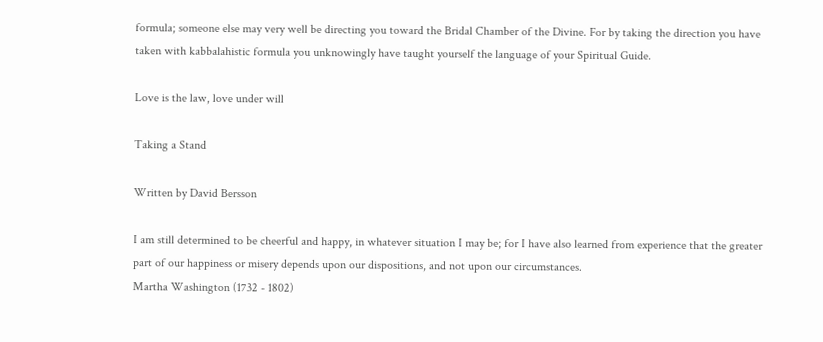formula; someone else may very well be directing you toward the Bridal Chamber of the Divine. For by taking the direction you have taken with kabbalahistic formula you unknowingly have taught yourself the language of your Spiritual Guide.

Love is the law, love under will

Taking a Stand

Written by David Bersson

I am still determined to be cheerful and happy, in whatever situation I may be; for I have also learned from experience that the greater part of our happiness or misery depends upon our dispositions, and not upon our circumstances.
Martha Washington (1732 - 1802)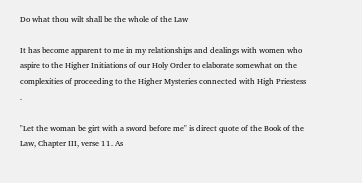Do what thou wilt shall be the whole of the Law

It has become apparent to me in my relationships and dealings with women who aspire to the Higher Initiations of our Holy Order to elaborate somewhat on the complexities of proceeding to the Higher Mysteries connected with High Priestess .

"Let the woman be girt with a sword before me" is direct quote of the Book of the Law, Chapter III, verse 11. As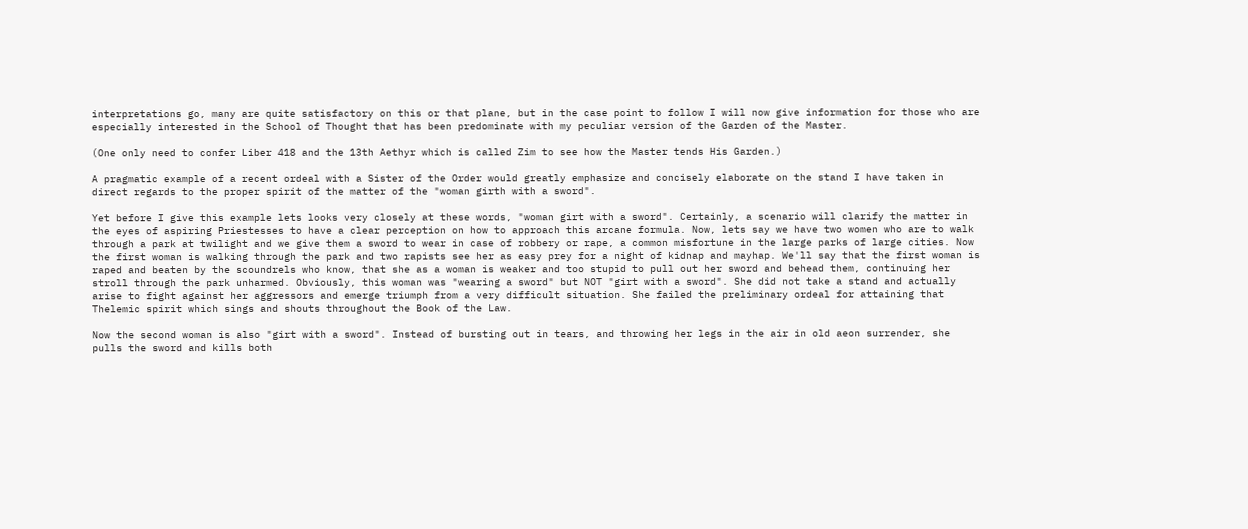interpretations go, many are quite satisfactory on this or that plane, but in the case point to follow I will now give information for those who are especially interested in the School of Thought that has been predominate with my peculiar version of the Garden of the Master.

(One only need to confer Liber 418 and the 13th Aethyr which is called Zim to see how the Master tends His Garden.)

A pragmatic example of a recent ordeal with a Sister of the Order would greatly emphasize and concisely elaborate on the stand I have taken in direct regards to the proper spirit of the matter of the "woman girth with a sword".

Yet before I give this example lets looks very closely at these words, "woman girt with a sword". Certainly, a scenario will clarify the matter in the eyes of aspiring Priestesses to have a clear perception on how to approach this arcane formula. Now, lets say we have two women who are to walk through a park at twilight and we give them a sword to wear in case of robbery or rape, a common misfortune in the large parks of large cities. Now the first woman is walking through the park and two rapists see her as easy prey for a night of kidnap and mayhap. We'll say that the first woman is raped and beaten by the scoundrels who know, that she as a woman is weaker and too stupid to pull out her sword and behead them, continuing her stroll through the park unharmed. Obviously, this woman was "wearing a sword" but NOT "girt with a sword". She did not take a stand and actually arise to fight against her aggressors and emerge triumph from a very difficult situation. She failed the preliminary ordeal for attaining that Thelemic spirit which sings and shouts throughout the Book of the Law.

Now the second woman is also "girt with a sword". Instead of bursting out in tears, and throwing her legs in the air in old aeon surrender, she pulls the sword and kills both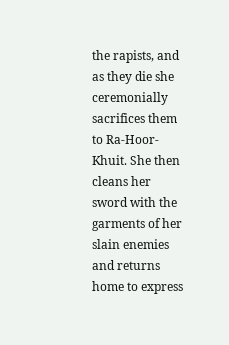the rapists, and as they die she ceremonially sacrifices them to Ra-Hoor-Khuit. She then cleans her sword with the garments of her slain enemies and returns home to express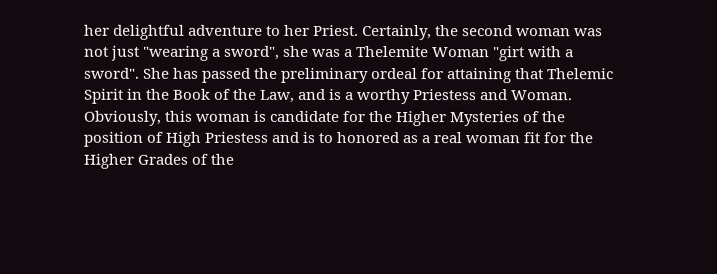her delightful adventure to her Priest. Certainly, the second woman was not just "wearing a sword", she was a Thelemite Woman "girt with a sword". She has passed the preliminary ordeal for attaining that Thelemic Spirit in the Book of the Law, and is a worthy Priestess and Woman. Obviously, this woman is candidate for the Higher Mysteries of the position of High Priestess and is to honored as a real woman fit for the Higher Grades of the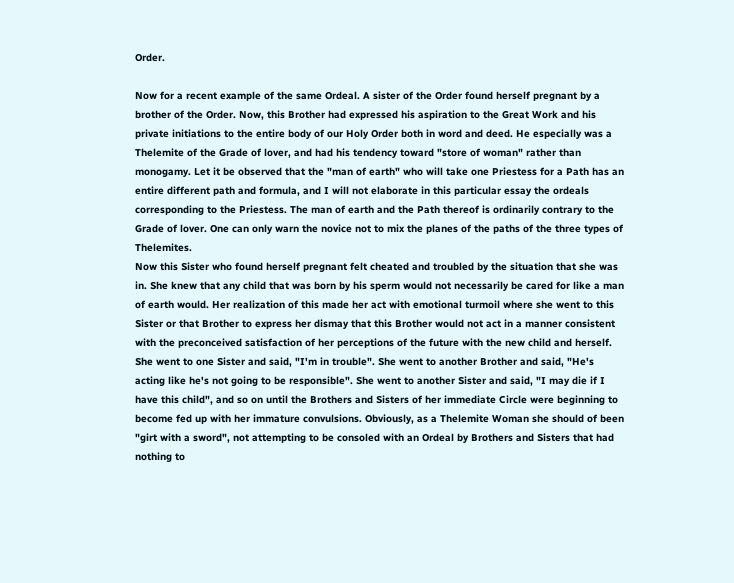Order.

Now for a recent example of the same Ordeal. A sister of the Order found herself pregnant by a brother of the Order. Now, this Brother had expressed his aspiration to the Great Work and his private initiations to the entire body of our Holy Order both in word and deed. He especially was a Thelemite of the Grade of lover, and had his tendency toward "store of woman" rather than monogamy. Let it be observed that the "man of earth" who will take one Priestess for a Path has an entire different path and formula, and I will not elaborate in this particular essay the ordeals corresponding to the Priestess. The man of earth and the Path thereof is ordinarily contrary to the Grade of lover. One can only warn the novice not to mix the planes of the paths of the three types of Thelemites.
Now this Sister who found herself pregnant felt cheated and troubled by the situation that she was in. She knew that any child that was born by his sperm would not necessarily be cared for like a man of earth would. Her realization of this made her act with emotional turmoil where she went to this Sister or that Brother to express her dismay that this Brother would not act in a manner consistent with the preconceived satisfaction of her perceptions of the future with the new child and herself. She went to one Sister and said, "I'm in trouble". She went to another Brother and said, "He's acting like he's not going to be responsible". She went to another Sister and said, "I may die if I have this child", and so on until the Brothers and Sisters of her immediate Circle were beginning to become fed up with her immature convulsions. Obviously, as a Thelemite Woman she should of been "girt with a sword", not attempting to be consoled with an Ordeal by Brothers and Sisters that had nothing to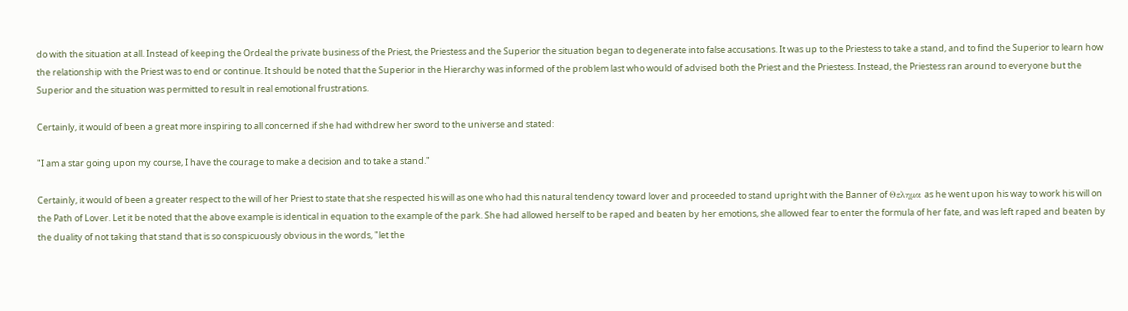do with the situation at all. Instead of keeping the Ordeal the private business of the Priest, the Priestess and the Superior the situation began to degenerate into false accusations. It was up to the Priestess to take a stand, and to find the Superior to learn how the relationship with the Priest was to end or continue. It should be noted that the Superior in the Hierarchy was informed of the problem last who would of advised both the Priest and the Priestess. Instead, the Priestess ran around to everyone but the Superior and the situation was permitted to result in real emotional frustrations.

Certainly, it would of been a great more inspiring to all concerned if she had withdrew her sword to the universe and stated:

"I am a star going upon my course, I have the courage to make a decision and to take a stand."

Certainly, it would of been a greater respect to the will of her Priest to state that she respected his will as one who had this natural tendency toward lover and proceeded to stand upright with the Banner of Θελημα as he went upon his way to work his will on the Path of Lover. Let it be noted that the above example is identical in equation to the example of the park. She had allowed herself to be raped and beaten by her emotions, she allowed fear to enter the formula of her fate, and was left raped and beaten by the duality of not taking that stand that is so conspicuously obvious in the words, "let the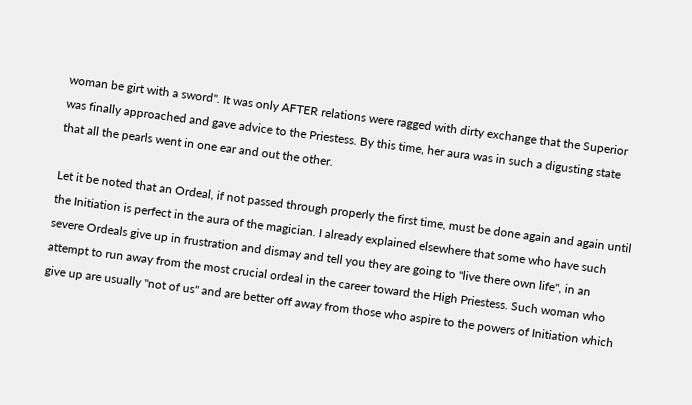woman be girt with a sword". It was only AFTER relations were ragged with dirty exchange that the Superior was finally approached and gave advice to the Priestess. By this time, her aura was in such a digusting state that all the pearls went in one ear and out the other.

Let it be noted that an Ordeal, if not passed through properly the first time, must be done again and again until the Initiation is perfect in the aura of the magician. I already explained elsewhere that some who have such severe Ordeals give up in frustration and dismay and tell you they are going to "live there own life", in an attempt to run away from the most crucial ordeal in the career toward the High Priestess. Such woman who give up are usually "not of us" and are better off away from those who aspire to the powers of Initiation which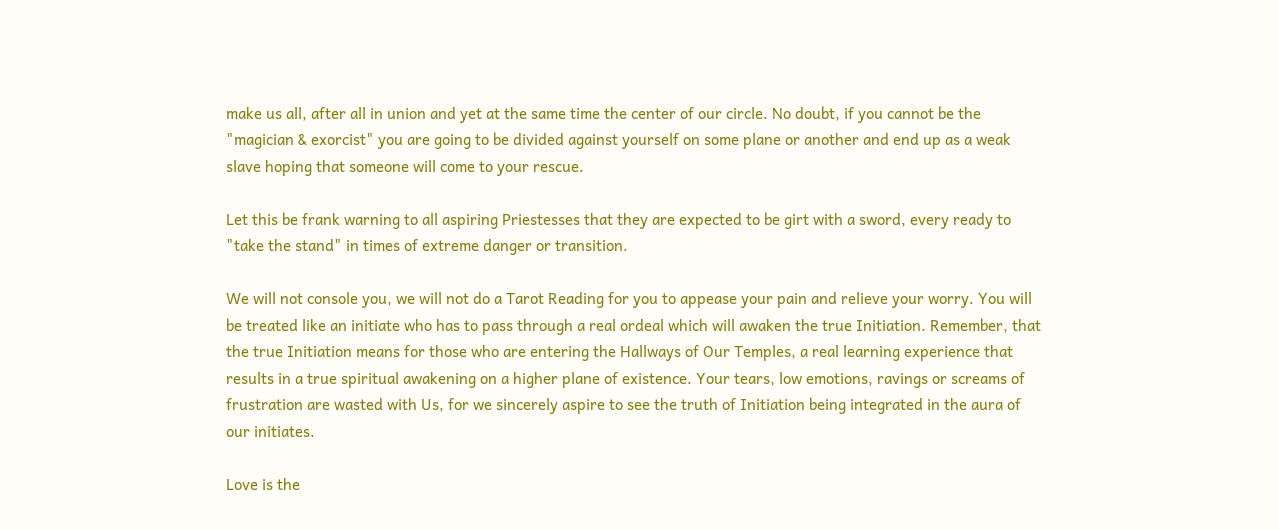make us all, after all in union and yet at the same time the center of our circle. No doubt, if you cannot be the "magician & exorcist" you are going to be divided against yourself on some plane or another and end up as a weak slave hoping that someone will come to your rescue.

Let this be frank warning to all aspiring Priestesses that they are expected to be girt with a sword, every ready to "take the stand" in times of extreme danger or transition.

We will not console you, we will not do a Tarot Reading for you to appease your pain and relieve your worry. You will be treated like an initiate who has to pass through a real ordeal which will awaken the true Initiation. Remember, that the true Initiation means for those who are entering the Hallways of Our Temples, a real learning experience that results in a true spiritual awakening on a higher plane of existence. Your tears, low emotions, ravings or screams of frustration are wasted with Us, for we sincerely aspire to see the truth of Initiation being integrated in the aura of our initiates.

Love is the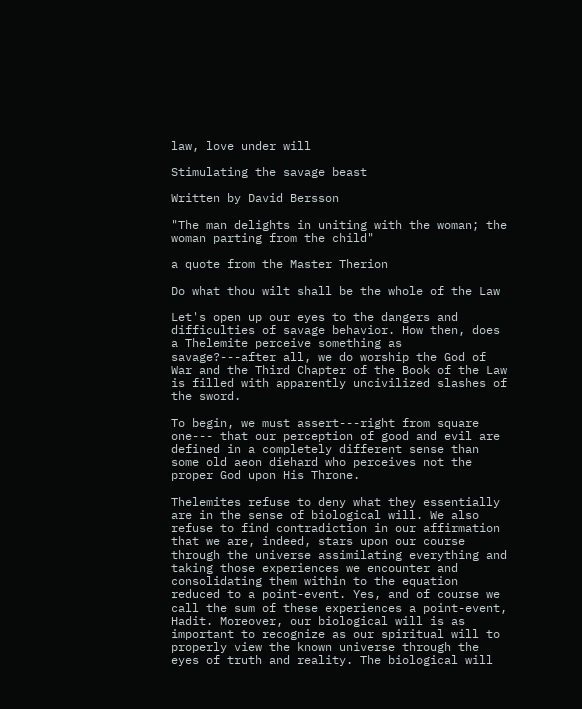law, love under will

Stimulating the savage beast

Written by David Bersson

"The man delights in uniting with the woman; the woman parting from the child"

a quote from the Master Therion

Do what thou wilt shall be the whole of the Law

Let's open up our eyes to the dangers and difficulties of savage behavior. How then, does a Thelemite perceive something as savage?---after all, we do worship the God of War and the Third Chapter of the Book of the Law is filled with apparently uncivilized slashes of the sword.

To begin, we must assert---right from square one--- that our perception of good and evil are defined in a completely different sense than some old aeon diehard who perceives not the proper God upon His Throne.

Thelemites refuse to deny what they essentially are in the sense of biological will. We also refuse to find contradiction in our affirmation that we are, indeed, stars upon our course through the universe assimilating everything and taking those experiences we encounter and consolidating them within to the equation reduced to a point-event. Yes, and of course we call the sum of these experiences a point-event, Hadit. Moreover, our biological will is as important to recognize as our spiritual will to properly view the known universe through the eyes of truth and reality. The biological will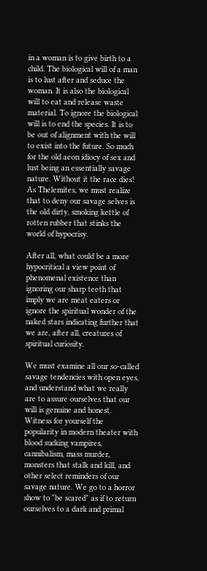in a woman is to give birth to a child. The biological will of a man is to lust after and seduce the woman. It is also the biological will to eat and release waste material. To ignore the biological will is to end the species. It is to be out of alignment with the will to exist into the future. So much for the old aeon idiocy of sex and lust being an essentially savage nature. Without it the race dies! As Thelemites, we must realize that to deny our savage selves is the old dirty, smoking kettle of rotten rubber that stinks the world of hypocrisy.

After all, what could be a more hypocritical a view point of phenomenal existence than ignoring our sharp teeth that imply we are meat eaters or ignore the spiritual wonder of the naked stars indicating further that we are, after all, creatures of spiritual curiosity.

We must examine all our so-called savage tendencies with open eyes, and understand what we really are to assure ourselves that our will is genuine and honest. Witness for yourself the popularity in modern theater with blood sucking vampires, cannibalism, mass murder, monsters that stalk and kill, and other select reminders of our savage nature. We go to a horror show to "be scared" as if to return ourselves to a dark and primal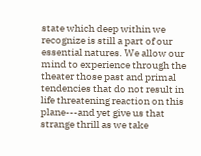state which deep within we recognize is still a part of our essential natures. We allow our mind to experience through the theater those past and primal tendencies that do not result in life threatening reaction on this plane---and yet give us that strange thrill as we take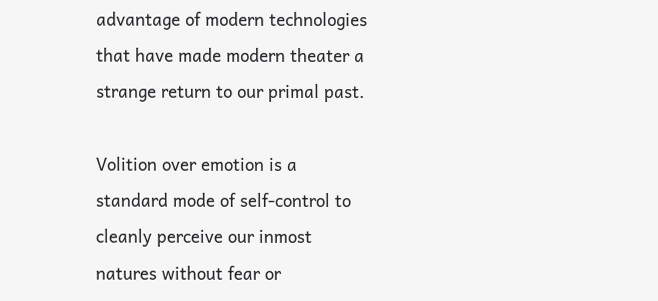advantage of modern technologies that have made modern theater a strange return to our primal past.

Volition over emotion is a standard mode of self-control to cleanly perceive our inmost natures without fear or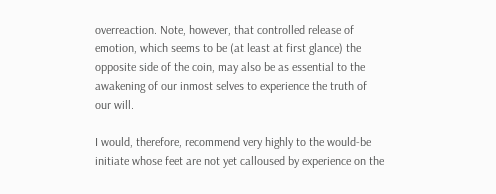overreaction. Note, however, that controlled release of emotion, which seems to be (at least at first glance) the opposite side of the coin, may also be as essential to the awakening of our inmost selves to experience the truth of our will.

I would, therefore, recommend very highly to the would-be initiate whose feet are not yet calloused by experience on the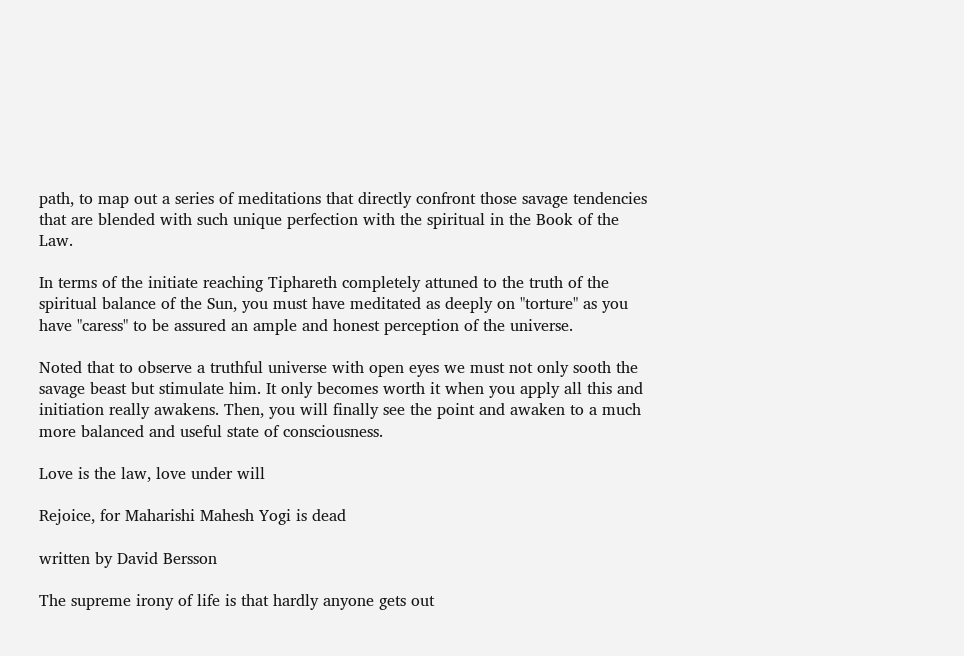path, to map out a series of meditations that directly confront those savage tendencies that are blended with such unique perfection with the spiritual in the Book of the Law.

In terms of the initiate reaching Tiphareth completely attuned to the truth of the spiritual balance of the Sun, you must have meditated as deeply on "torture" as you have "caress" to be assured an ample and honest perception of the universe.

Noted that to observe a truthful universe with open eyes we must not only sooth the savage beast but stimulate him. It only becomes worth it when you apply all this and initiation really awakens. Then, you will finally see the point and awaken to a much more balanced and useful state of consciousness.

Love is the law, love under will

Rejoice, for Maharishi Mahesh Yogi is dead

written by David Bersson

The supreme irony of life is that hardly anyone gets out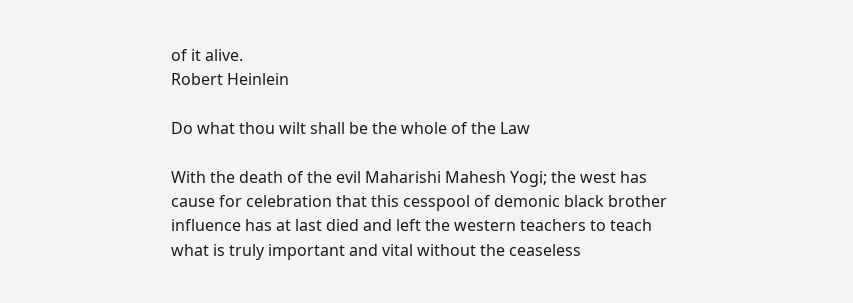of it alive.
Robert Heinlein

Do what thou wilt shall be the whole of the Law

With the death of the evil Maharishi Mahesh Yogi; the west has cause for celebration that this cesspool of demonic black brother influence has at last died and left the western teachers to teach what is truly important and vital without the ceaseless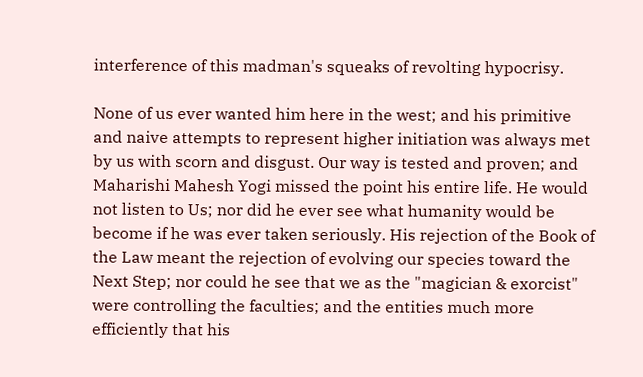interference of this madman's squeaks of revolting hypocrisy.

None of us ever wanted him here in the west; and his primitive and naive attempts to represent higher initiation was always met by us with scorn and disgust. Our way is tested and proven; and Maharishi Mahesh Yogi missed the point his entire life. He would not listen to Us; nor did he ever see what humanity would be become if he was ever taken seriously. His rejection of the Book of the Law meant the rejection of evolving our species toward the Next Step; nor could he see that we as the "magician & exorcist" were controlling the faculties; and the entities much more efficiently that his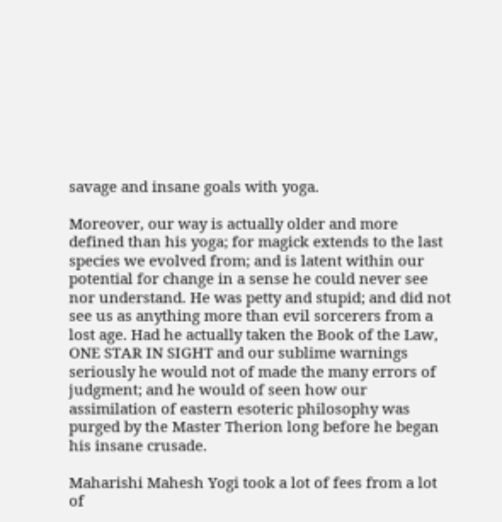savage and insane goals with yoga.

Moreover, our way is actually older and more defined than his yoga; for magick extends to the last species we evolved from; and is latent within our potential for change in a sense he could never see nor understand. He was petty and stupid; and did not see us as anything more than evil sorcerers from a lost age. Had he actually taken the Book of the Law, ONE STAR IN SIGHT and our sublime warnings seriously he would not of made the many errors of judgment; and he would of seen how our assimilation of eastern esoteric philosophy was purged by the Master Therion long before he began his insane crusade.

Maharishi Mahesh Yogi took a lot of fees from a lot of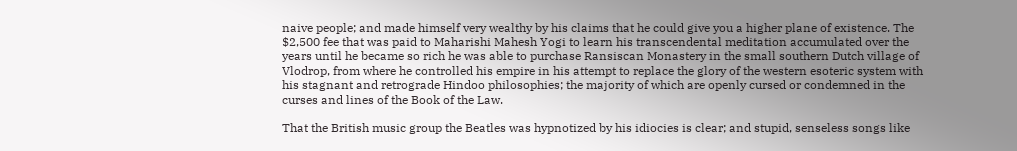naive people; and made himself very wealthy by his claims that he could give you a higher plane of existence. The $2,500 fee that was paid to Maharishi Mahesh Yogi to learn his transcendental meditation accumulated over the years until he became so rich he was able to purchase Ransiscan Monastery in the small southern Dutch village of Vlodrop, from where he controlled his empire in his attempt to replace the glory of the western esoteric system with his stagnant and retrograde Hindoo philosophies; the majority of which are openly cursed or condemned in the curses and lines of the Book of the Law.

That the British music group the Beatles was hypnotized by his idiocies is clear; and stupid, senseless songs like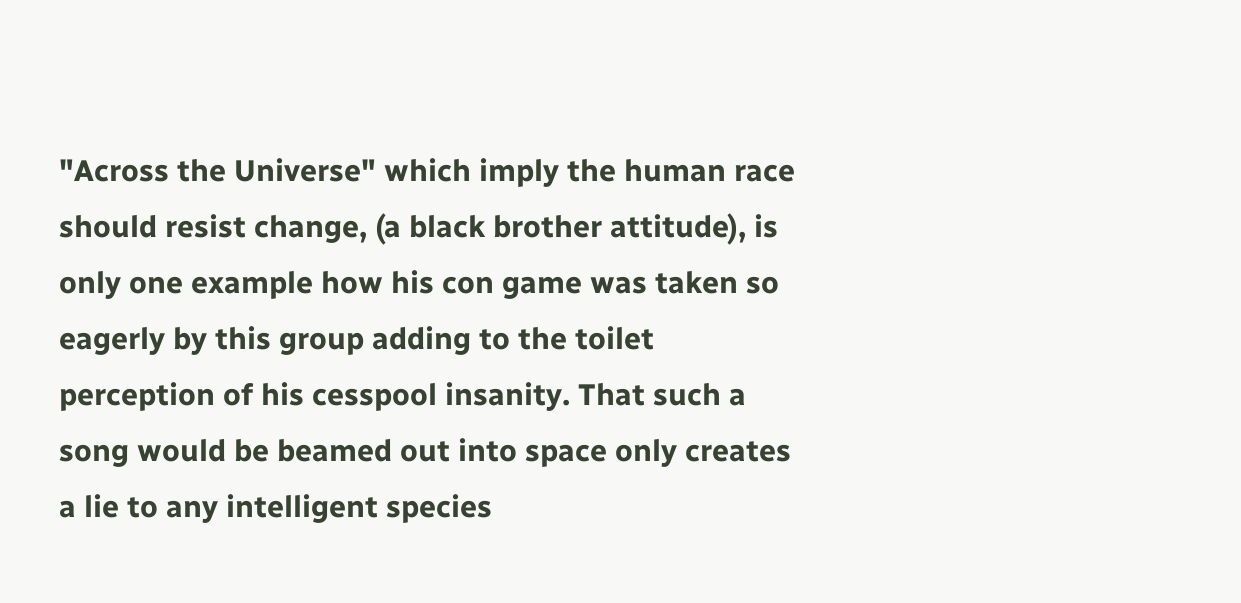"Across the Universe" which imply the human race should resist change, (a black brother attitude), is only one example how his con game was taken so eagerly by this group adding to the toilet perception of his cesspool insanity. That such a song would be beamed out into space only creates a lie to any intelligent species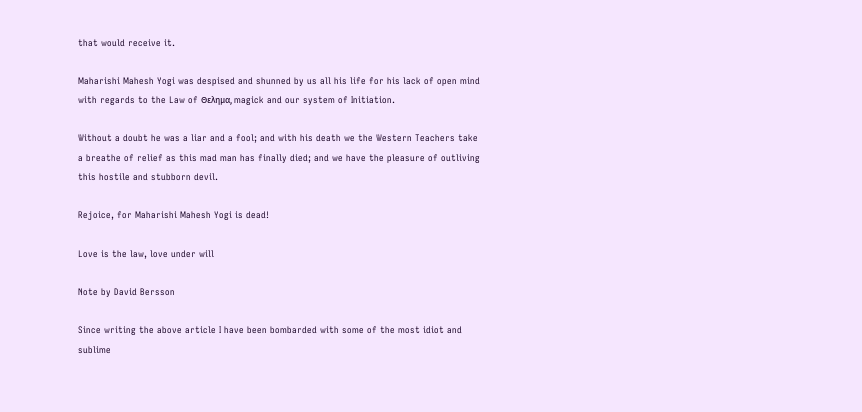that would receive it.

Maharishi Mahesh Yogi was despised and shunned by us all his life for his lack of open mind with regards to the Law of Θελημα, magick and our system of Initiation.

Without a doubt he was a liar and a fool; and with his death we the Western Teachers take a breathe of relief as this mad man has finally died; and we have the pleasure of outliving this hostile and stubborn devil.

Rejoice, for Maharishi Mahesh Yogi is dead!

Love is the law, love under will

Note by David Bersson

Since writing the above article I have been bombarded with some of the most idiot and sublime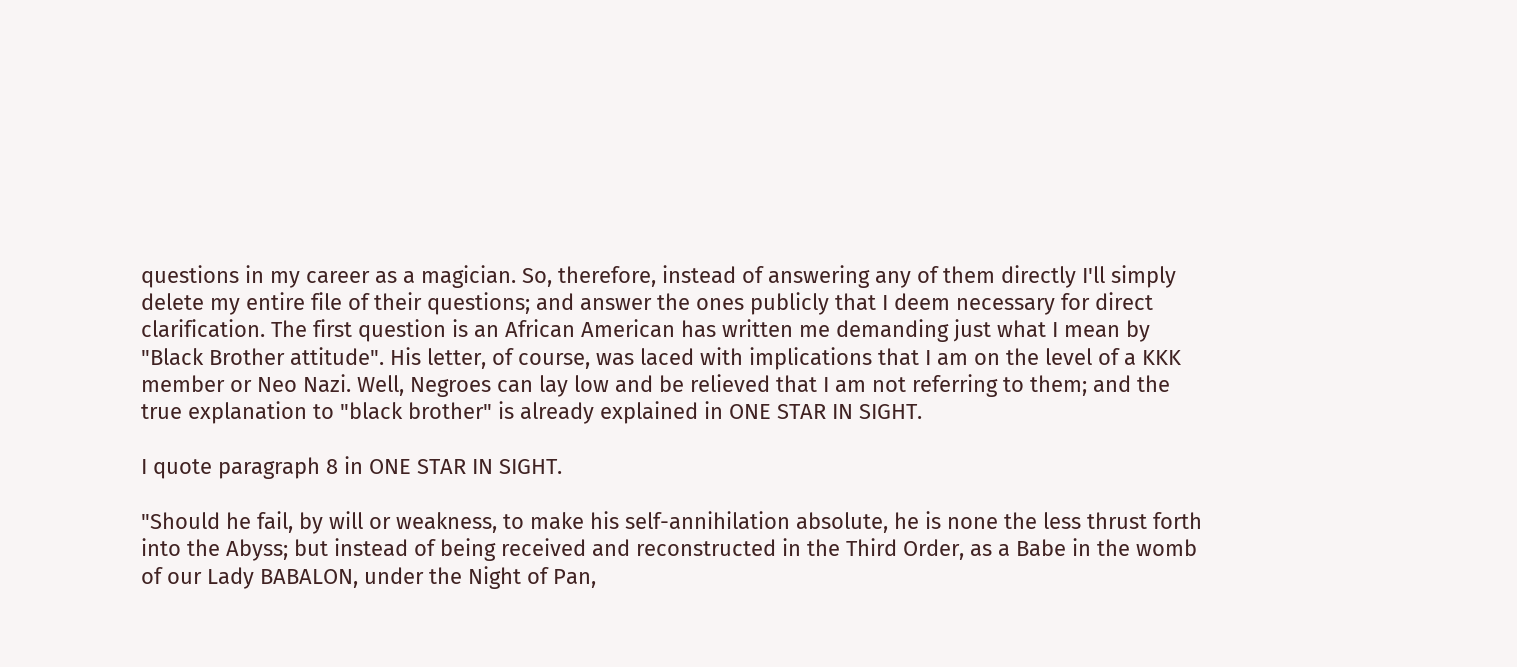questions in my career as a magician. So, therefore, instead of answering any of them directly I'll simply delete my entire file of their questions; and answer the ones publicly that I deem necessary for direct clarification. The first question is an African American has written me demanding just what I mean by "Black Brother attitude". His letter, of course, was laced with implications that I am on the level of a KKK member or Neo Nazi. Well, Negroes can lay low and be relieved that I am not referring to them; and the true explanation to "black brother" is already explained in ONE STAR IN SIGHT.

I quote paragraph 8 in ONE STAR IN SIGHT.

"Should he fail, by will or weakness, to make his self-annihilation absolute, he is none the less thrust forth into the Abyss; but instead of being received and reconstructed in the Third Order, as a Babe in the womb of our Lady BABALON, under the Night of Pan,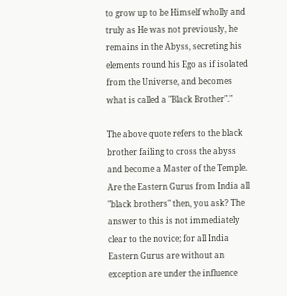to grow up to be Himself wholly and truly as He was not previously, he remains in the Abyss, secreting his elements round his Ego as if isolated from the Universe, and becomes what is called a "Black Brother"."

The above quote refers to the black brother failing to cross the abyss and become a Master of the Temple. Are the Eastern Gurus from India all "black brothers" then, you ask? The answer to this is not immediately clear to the novice; for all India Eastern Gurus are without an exception are under the influence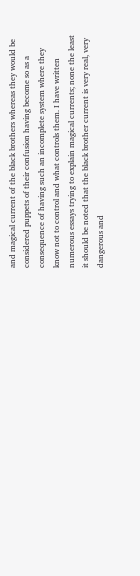and magical current of the black brothers whereas they would be considered puppets of their confusion having become so as a consequence of having such an incomplete system where they know not to control and what controls them. I have written numerous essays trying to explain magical currents; none the least it should be noted that the black brother current is very real, very dangerous and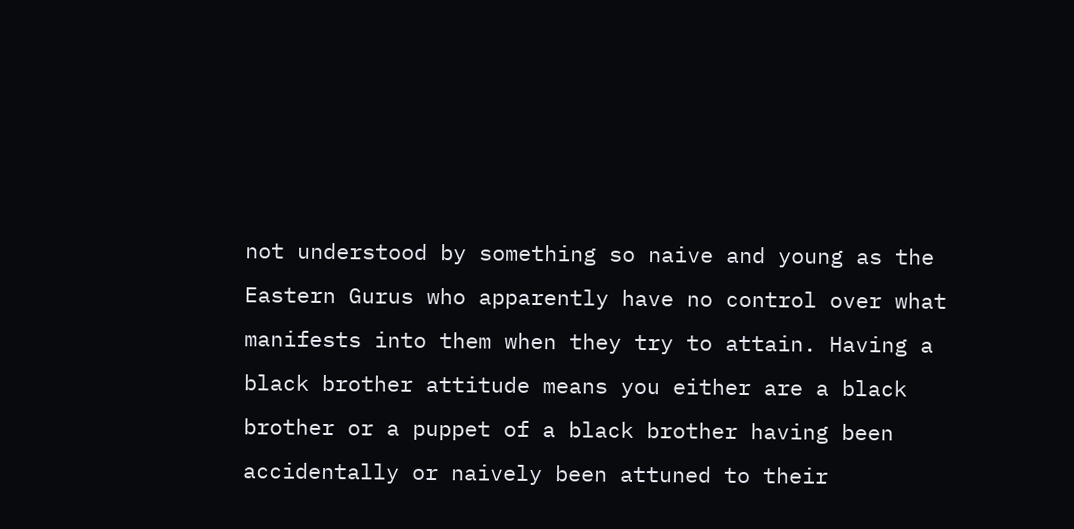not understood by something so naive and young as the Eastern Gurus who apparently have no control over what manifests into them when they try to attain. Having a black brother attitude means you either are a black brother or a puppet of a black brother having been accidentally or naively been attuned to their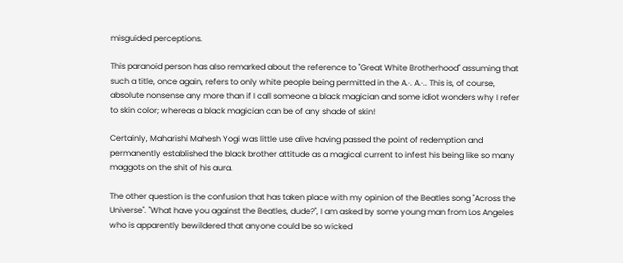misguided perceptions.

This paranoid person has also remarked about the reference to "Great White Brotherhood" assuming that such a title, once again, refers to only white people being permitted in the A.·. A.·.. This is, of course, absolute nonsense any more than if I call someone a black magician and some idiot wonders why I refer to skin color; whereas a black magician can be of any shade of skin!

Certainly, Maharishi Mahesh Yogi was little use alive having passed the point of redemption and permanently established the black brother attitude as a magical current to infest his being like so many maggots on the shit of his aura.

The other question is the confusion that has taken place with my opinion of the Beatles song "Across the Universe". "What have you against the Beatles, dude?", I am asked by some young man from Los Angeles who is apparently bewildered that anyone could be so wicked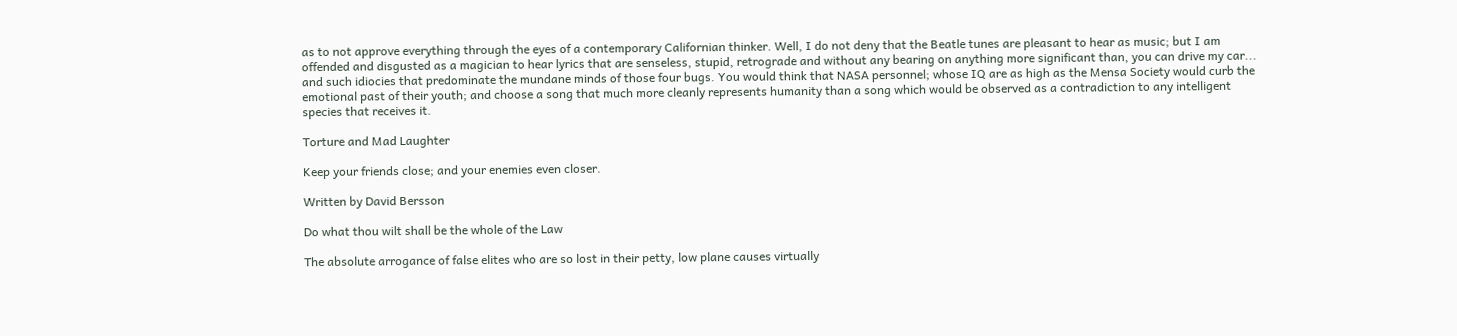as to not approve everything through the eyes of a contemporary Californian thinker. Well, I do not deny that the Beatle tunes are pleasant to hear as music; but I am offended and disgusted as a magician to hear lyrics that are senseless, stupid, retrograde and without any bearing on anything more significant than, you can drive my car... and such idiocies that predominate the mundane minds of those four bugs. You would think that NASA personnel; whose IQ are as high as the Mensa Society would curb the emotional past of their youth; and choose a song that much more cleanly represents humanity than a song which would be observed as a contradiction to any intelligent species that receives it.

Torture and Mad Laughter

Keep your friends close; and your enemies even closer.

Written by David Bersson

Do what thou wilt shall be the whole of the Law

The absolute arrogance of false elites who are so lost in their petty, low plane causes virtually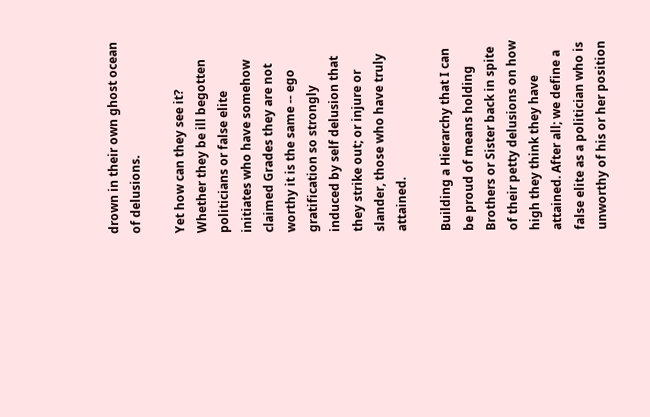drown in their own ghost ocean of delusions.

Yet how can they see it? Whether they be ill begotten politicians or false elite initiates who have somehow claimed Grades they are not worthy it is the same -- ego gratification so strongly induced by self delusion that they strike out; or injure or slander, those who have truly attained.

Building a Hierarchy that I can be proud of means holding Brothers or Sister back in spite of their petty delusions on how high they think they have attained. After all; we define a false elite as a politician who is unworthy of his or her position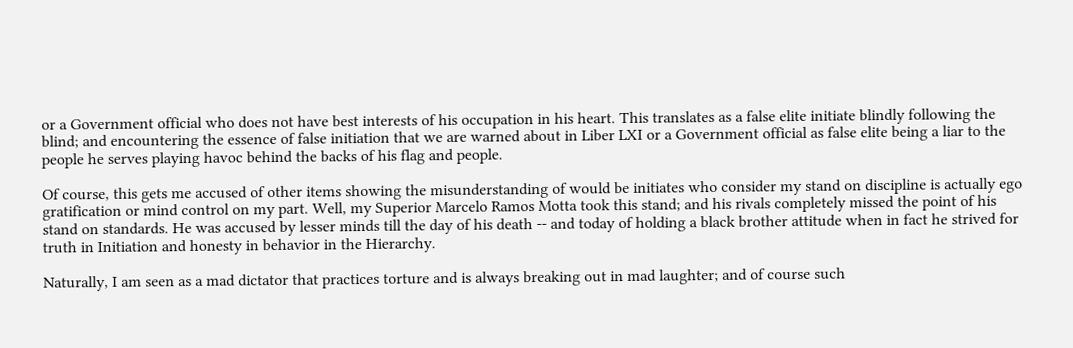or a Government official who does not have best interests of his occupation in his heart. This translates as a false elite initiate blindly following the blind; and encountering the essence of false initiation that we are warned about in Liber LXI or a Government official as false elite being a liar to the people he serves playing havoc behind the backs of his flag and people.

Of course, this gets me accused of other items showing the misunderstanding of would be initiates who consider my stand on discipline is actually ego gratification or mind control on my part. Well, my Superior Marcelo Ramos Motta took this stand; and his rivals completely missed the point of his stand on standards. He was accused by lesser minds till the day of his death -- and today of holding a black brother attitude when in fact he strived for truth in Initiation and honesty in behavior in the Hierarchy.

Naturally, I am seen as a mad dictator that practices torture and is always breaking out in mad laughter; and of course such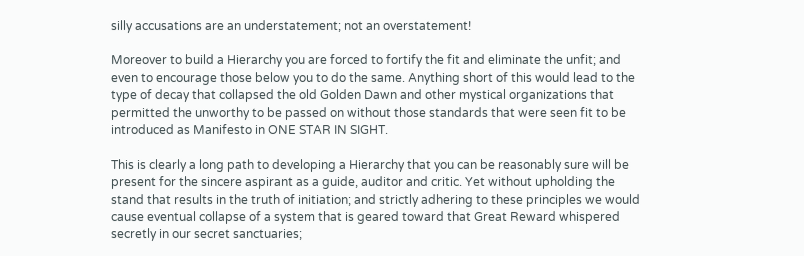silly accusations are an understatement; not an overstatement!

Moreover to build a Hierarchy you are forced to fortify the fit and eliminate the unfit; and even to encourage those below you to do the same. Anything short of this would lead to the type of decay that collapsed the old Golden Dawn and other mystical organizations that permitted the unworthy to be passed on without those standards that were seen fit to be introduced as Manifesto in ONE STAR IN SIGHT.

This is clearly a long path to developing a Hierarchy that you can be reasonably sure will be present for the sincere aspirant as a guide, auditor and critic. Yet without upholding the stand that results in the truth of initiation; and strictly adhering to these principles we would cause eventual collapse of a system that is geared toward that Great Reward whispered secretly in our secret sanctuaries;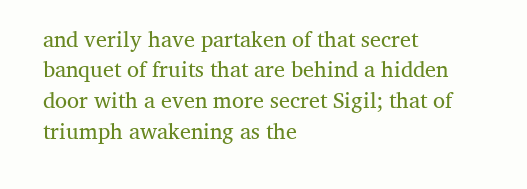and verily have partaken of that secret banquet of fruits that are behind a hidden door with a even more secret Sigil; that of triumph awakening as the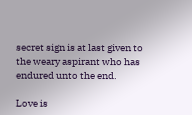secret sign is at last given to the weary aspirant who has endured unto the end.

Love is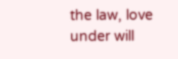the law, love under will